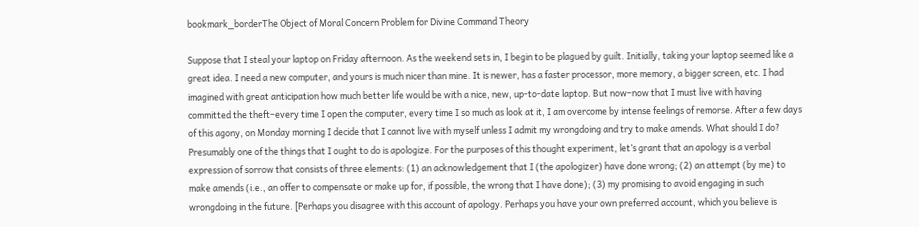bookmark_borderThe Object of Moral Concern Problem for Divine Command Theory

Suppose that I steal your laptop on Friday afternoon. As the weekend sets in, I begin to be plagued by guilt. Initially, taking your laptop seemed like a great idea. I need a new computer, and yours is much nicer than mine. It is newer, has a faster processor, more memory, a bigger screen, etc. I had imagined with great anticipation how much better life would be with a nice, new, up-to-date laptop. But now–now that I must live with having committed the theft–every time I open the computer, every time I so much as look at it, I am overcome by intense feelings of remorse. After a few days of this agony, on Monday morning I decide that I cannot live with myself unless I admit my wrongdoing and try to make amends. What should I do?
Presumably one of the things that I ought to do is apologize. For the purposes of this thought experiment, let’s grant that an apology is a verbal expression of sorrow that consists of three elements: (1) an acknowledgement that I (the apologizer) have done wrong; (2) an attempt (by me) to make amends (i.e., an offer to compensate or make up for, if possible, the wrong that I have done); (3) my promising to avoid engaging in such wrongdoing in the future. [Perhaps you disagree with this account of apology. Perhaps you have your own preferred account, which you believe is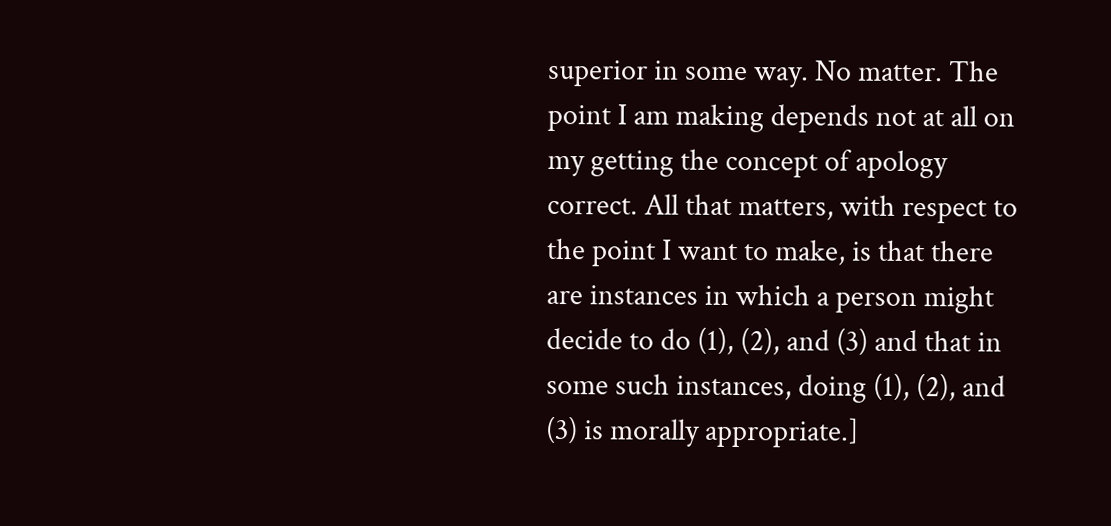superior in some way. No matter. The point I am making depends not at all on my getting the concept of apology correct. All that matters, with respect to the point I want to make, is that there are instances in which a person might decide to do (1), (2), and (3) and that in some such instances, doing (1), (2), and (3) is morally appropriate.]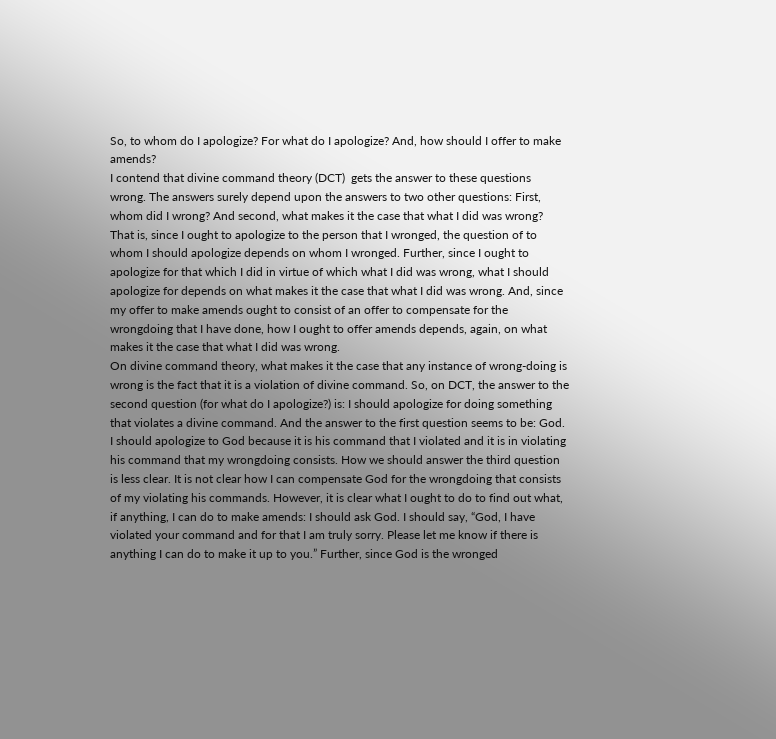So, to whom do I apologize? For what do I apologize? And, how should I offer to make amends?
I contend that divine command theory (DCT)  gets the answer to these questions wrong. The answers surely depend upon the answers to two other questions: First, whom did I wrong? And second, what makes it the case that what I did was wrong? That is, since I ought to apologize to the person that I wronged, the question of to whom I should apologize depends on whom I wronged. Further, since I ought to apologize for that which I did in virtue of which what I did was wrong, what I should apologize for depends on what makes it the case that what I did was wrong. And, since my offer to make amends ought to consist of an offer to compensate for the wrongdoing that I have done, how I ought to offer amends depends, again, on what makes it the case that what I did was wrong.
On divine command theory, what makes it the case that any instance of wrong-doing is wrong is the fact that it is a violation of divine command. So, on DCT, the answer to the second question (for what do I apologize?) is: I should apologize for doing something that violates a divine command. And the answer to the first question seems to be: God. I should apologize to God because it is his command that I violated and it is in violating his command that my wrongdoing consists. How we should answer the third question is less clear. It is not clear how I can compensate God for the wrongdoing that consists of my violating his commands. However, it is clear what I ought to do to find out what, if anything, I can do to make amends: I should ask God. I should say, “God, I have violated your command and for that I am truly sorry. Please let me know if there is anything I can do to make it up to you.” Further, since God is the wronged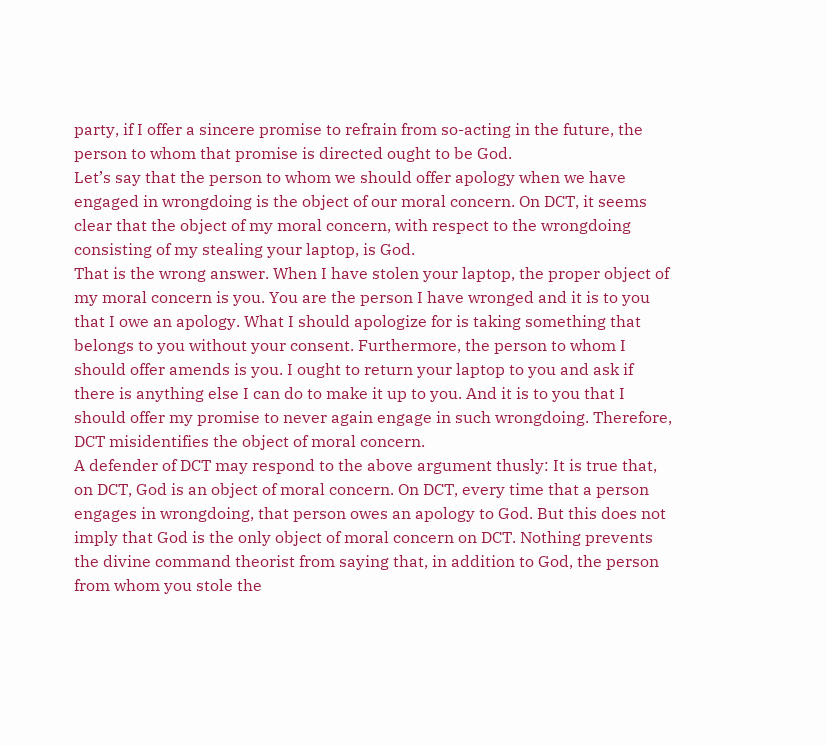party, if I offer a sincere promise to refrain from so-acting in the future, the person to whom that promise is directed ought to be God.
Let’s say that the person to whom we should offer apology when we have engaged in wrongdoing is the object of our moral concern. On DCT, it seems clear that the object of my moral concern, with respect to the wrongdoing consisting of my stealing your laptop, is God.
That is the wrong answer. When I have stolen your laptop, the proper object of my moral concern is you. You are the person I have wronged and it is to you that I owe an apology. What I should apologize for is taking something that belongs to you without your consent. Furthermore, the person to whom I should offer amends is you. I ought to return your laptop to you and ask if there is anything else I can do to make it up to you. And it is to you that I should offer my promise to never again engage in such wrongdoing. Therefore, DCT misidentifies the object of moral concern.
A defender of DCT may respond to the above argument thusly: It is true that, on DCT, God is an object of moral concern. On DCT, every time that a person engages in wrongdoing, that person owes an apology to God. But this does not imply that God is the only object of moral concern on DCT. Nothing prevents the divine command theorist from saying that, in addition to God, the person from whom you stole the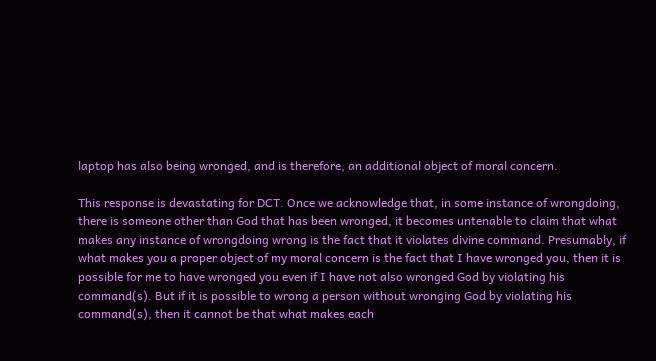laptop has also being wronged, and is therefore, an additional object of moral concern.

This response is devastating for DCT. Once we acknowledge that, in some instance of wrongdoing, there is someone other than God that has been wronged, it becomes untenable to claim that what makes any instance of wrongdoing wrong is the fact that it violates divine command. Presumably, if what makes you a proper object of my moral concern is the fact that I have wronged you, then it is possible for me to have wronged you even if I have not also wronged God by violating his command(s). But if it is possible to wrong a person without wronging God by violating his command(s), then it cannot be that what makes each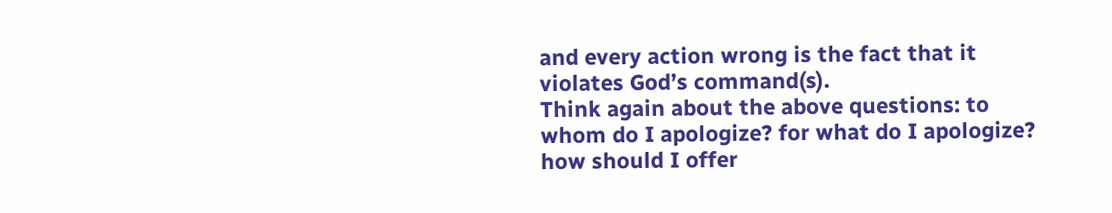and every action wrong is the fact that it violates God’s command(s).
Think again about the above questions: to whom do I apologize? for what do I apologize? how should I offer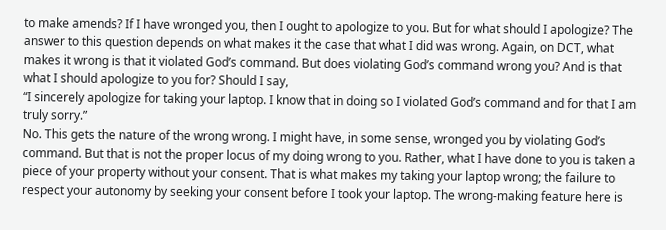to make amends? If I have wronged you, then I ought to apologize to you. But for what should I apologize? The answer to this question depends on what makes it the case that what I did was wrong. Again, on DCT, what makes it wrong is that it violated God’s command. But does violating God’s command wrong you? And is that what I should apologize to you for? Should I say,
“I sincerely apologize for taking your laptop. I know that in doing so I violated God’s command and for that I am truly sorry.”
No. This gets the nature of the wrong wrong. I might have, in some sense, wronged you by violating God’s command. But that is not the proper locus of my doing wrong to you. Rather, what I have done to you is taken a piece of your property without your consent. That is what makes my taking your laptop wrong; the failure to respect your autonomy by seeking your consent before I took your laptop. The wrong-making feature here is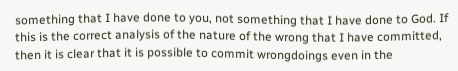something that I have done to you, not something that I have done to God. If this is the correct analysis of the nature of the wrong that I have committed, then it is clear that it is possible to commit wrongdoings even in the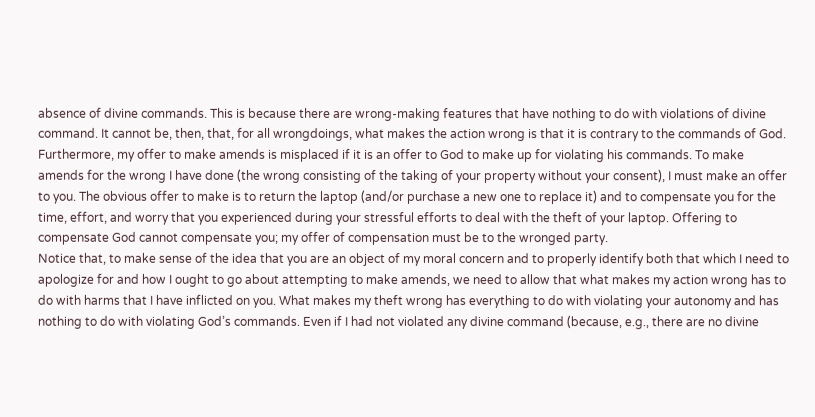absence of divine commands. This is because there are wrong-making features that have nothing to do with violations of divine command. It cannot be, then, that, for all wrongdoings, what makes the action wrong is that it is contrary to the commands of God.
Furthermore, my offer to make amends is misplaced if it is an offer to God to make up for violating his commands. To make amends for the wrong I have done (the wrong consisting of the taking of your property without your consent), I must make an offer to you. The obvious offer to make is to return the laptop (and/or purchase a new one to replace it) and to compensate you for the time, effort, and worry that you experienced during your stressful efforts to deal with the theft of your laptop. Offering to compensate God cannot compensate you; my offer of compensation must be to the wronged party.
Notice that, to make sense of the idea that you are an object of my moral concern and to properly identify both that which I need to apologize for and how I ought to go about attempting to make amends, we need to allow that what makes my action wrong has to do with harms that I have inflicted on you. What makes my theft wrong has everything to do with violating your autonomy and has nothing to do with violating God’s commands. Even if I had not violated any divine command (because, e.g., there are no divine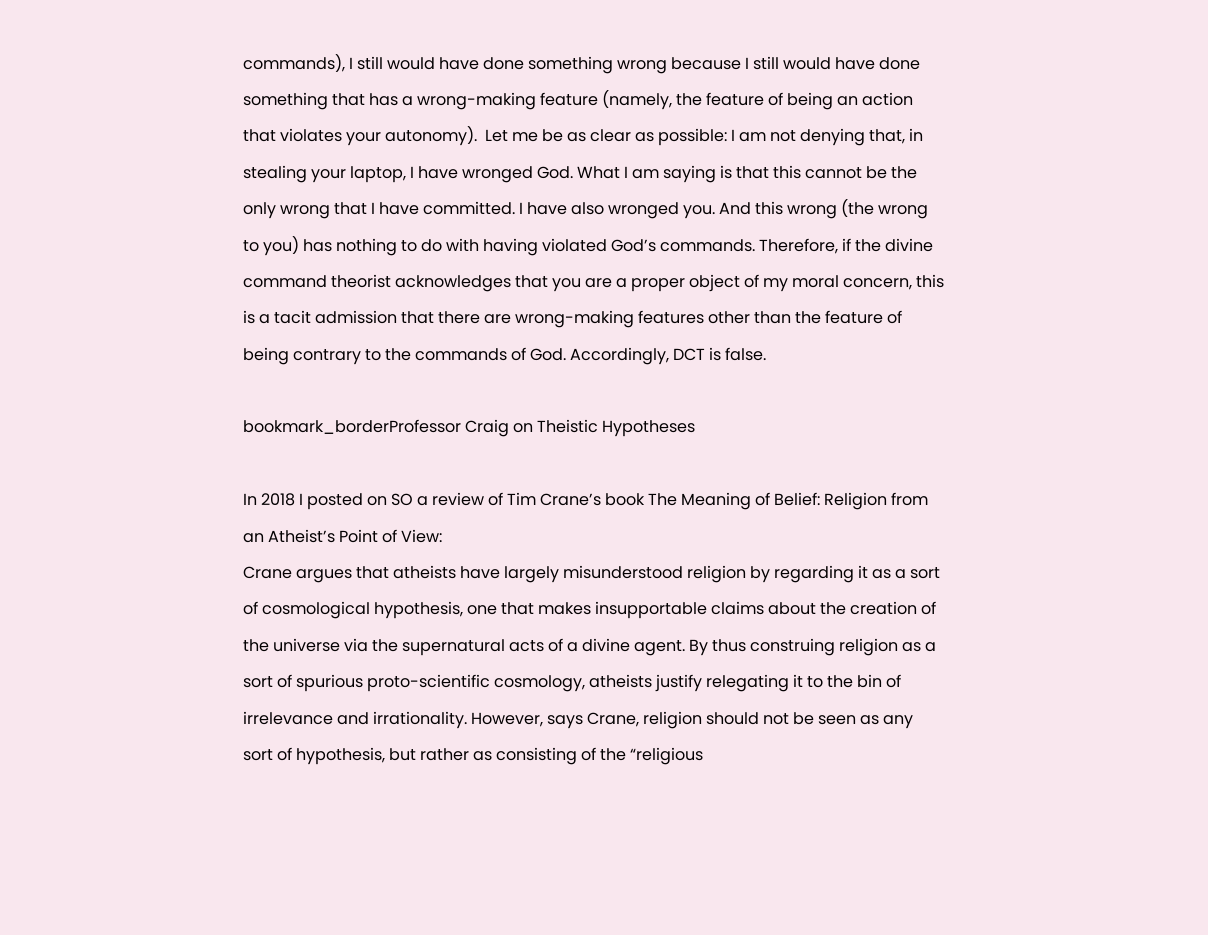commands), I still would have done something wrong because I still would have done something that has a wrong-making feature (namely, the feature of being an action that violates your autonomy).  Let me be as clear as possible: I am not denying that, in stealing your laptop, I have wronged God. What I am saying is that this cannot be the only wrong that I have committed. I have also wronged you. And this wrong (the wrong to you) has nothing to do with having violated God’s commands. Therefore, if the divine command theorist acknowledges that you are a proper object of my moral concern, this is a tacit admission that there are wrong-making features other than the feature of being contrary to the commands of God. Accordingly, DCT is false.

bookmark_borderProfessor Craig on Theistic Hypotheses

In 2018 I posted on SO a review of Tim Crane’s book The Meaning of Belief: Religion from an Atheist’s Point of View:
Crane argues that atheists have largely misunderstood religion by regarding it as a sort of cosmological hypothesis, one that makes insupportable claims about the creation of the universe via the supernatural acts of a divine agent. By thus construing religion as a sort of spurious proto-scientific cosmology, atheists justify relegating it to the bin of irrelevance and irrationality. However, says Crane, religion should not be seen as any sort of hypothesis, but rather as consisting of the “religious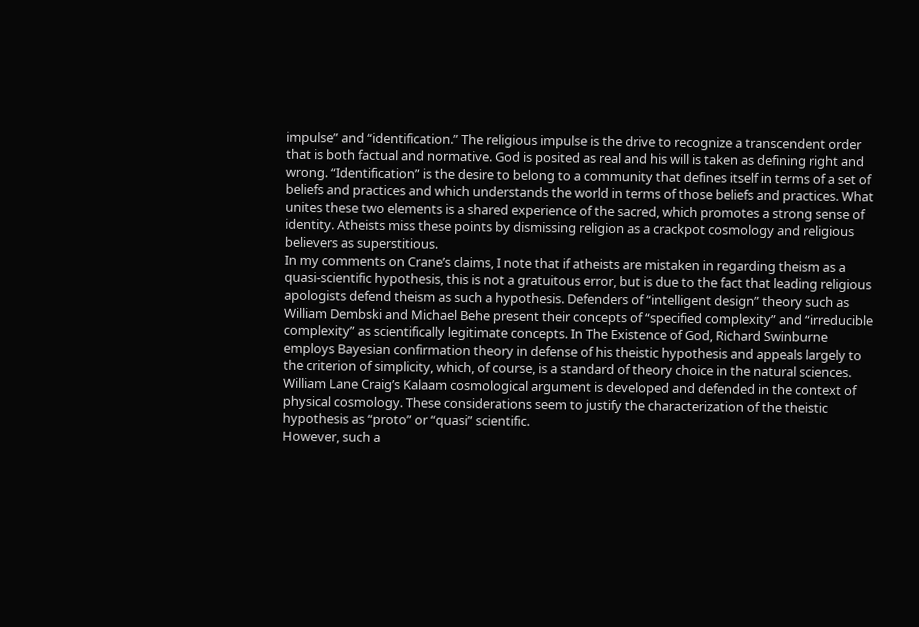impulse” and “identification.” The religious impulse is the drive to recognize a transcendent order that is both factual and normative. God is posited as real and his will is taken as defining right and wrong. “Identification” is the desire to belong to a community that defines itself in terms of a set of beliefs and practices and which understands the world in terms of those beliefs and practices. What unites these two elements is a shared experience of the sacred, which promotes a strong sense of identity. Atheists miss these points by dismissing religion as a crackpot cosmology and religious believers as superstitious.
In my comments on Crane’s claims, I note that if atheists are mistaken in regarding theism as a quasi-scientific hypothesis, this is not a gratuitous error, but is due to the fact that leading religious apologists defend theism as such a hypothesis. Defenders of “intelligent design” theory such as William Dembski and Michael Behe present their concepts of “specified complexity” and “irreducible complexity” as scientifically legitimate concepts. In The Existence of God, Richard Swinburne employs Bayesian confirmation theory in defense of his theistic hypothesis and appeals largely to the criterion of simplicity, which, of course, is a standard of theory choice in the natural sciences. William Lane Craig’s Kalaam cosmological argument is developed and defended in the context of physical cosmology. These considerations seem to justify the characterization of the theistic hypothesis as “proto” or “quasi” scientific.
However, such a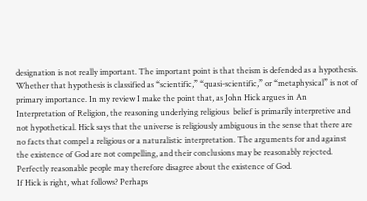designation is not really important. The important point is that theism is defended as a hypothesis. Whether that hypothesis is classified as “scientific,” “quasi-scientific,” or “metaphysical” is not of primary importance. In my review I make the point that, as John Hick argues in An Interpretation of Religion, the reasoning underlying religious  belief is primarily interpretive and not hypothetical. Hick says that the universe is religiously ambiguous in the sense that there are no facts that compel a religious or a naturalistic interpretation. The arguments for and against the existence of God are not compelling, and their conclusions may be reasonably rejected. Perfectly reasonable people may therefore disagree about the existence of God.
If Hick is right, what follows? Perhaps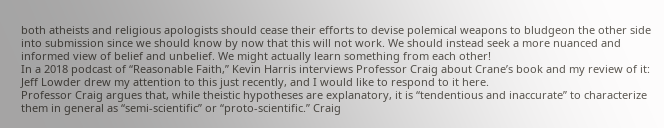both atheists and religious apologists should cease their efforts to devise polemical weapons to bludgeon the other side into submission since we should know by now that this will not work. We should instead seek a more nuanced and informed view of belief and unbelief. We might actually learn something from each other!
In a 2018 podcast of “Reasonable Faith,” Kevin Harris interviews Professor Craig about Crane’s book and my review of it:
Jeff Lowder drew my attention to this just recently, and I would like to respond to it here.
Professor Craig argues that, while theistic hypotheses are explanatory, it is “tendentious and inaccurate” to characterize them in general as “semi-scientific” or “proto-scientific.” Craig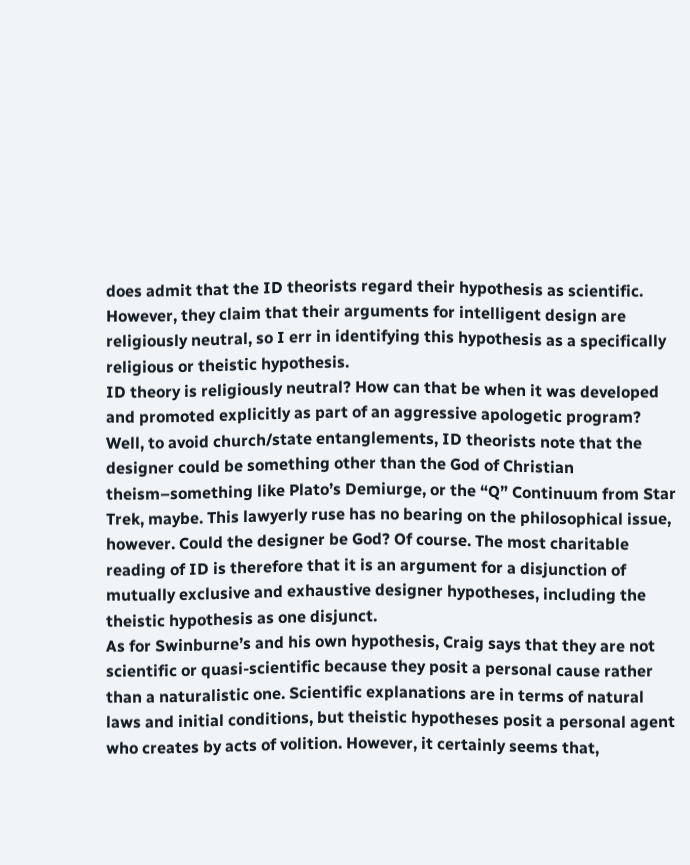does admit that the ID theorists regard their hypothesis as scientific. However, they claim that their arguments for intelligent design are religiously neutral, so I err in identifying this hypothesis as a specifically religious or theistic hypothesis.
ID theory is religiously neutral? How can that be when it was developed and promoted explicitly as part of an aggressive apologetic program? Well, to avoid church/state entanglements, ID theorists note that the designer could be something other than the God of Christian theism–something like Plato’s Demiurge, or the “Q” Continuum from Star Trek, maybe. This lawyerly ruse has no bearing on the philosophical issue, however. Could the designer be God? Of course. The most charitable reading of ID is therefore that it is an argument for a disjunction of mutually exclusive and exhaustive designer hypotheses, including the theistic hypothesis as one disjunct.
As for Swinburne’s and his own hypothesis, Craig says that they are not scientific or quasi-scientific because they posit a personal cause rather than a naturalistic one. Scientific explanations are in terms of natural laws and initial conditions, but theistic hypotheses posit a personal agent who creates by acts of volition. However, it certainly seems that,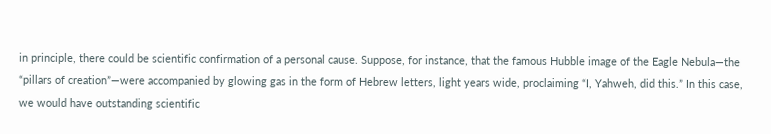in principle, there could be scientific confirmation of a personal cause. Suppose, for instance, that the famous Hubble image of the Eagle Nebula—the “pillars of creation”—were accompanied by glowing gas in the form of Hebrew letters, light years wide, proclaiming “I, Yahweh, did this.” In this case, we would have outstanding scientific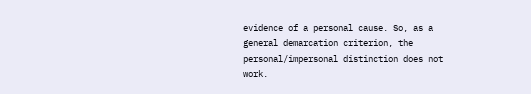evidence of a personal cause. So, as a general demarcation criterion, the personal/impersonal distinction does not work.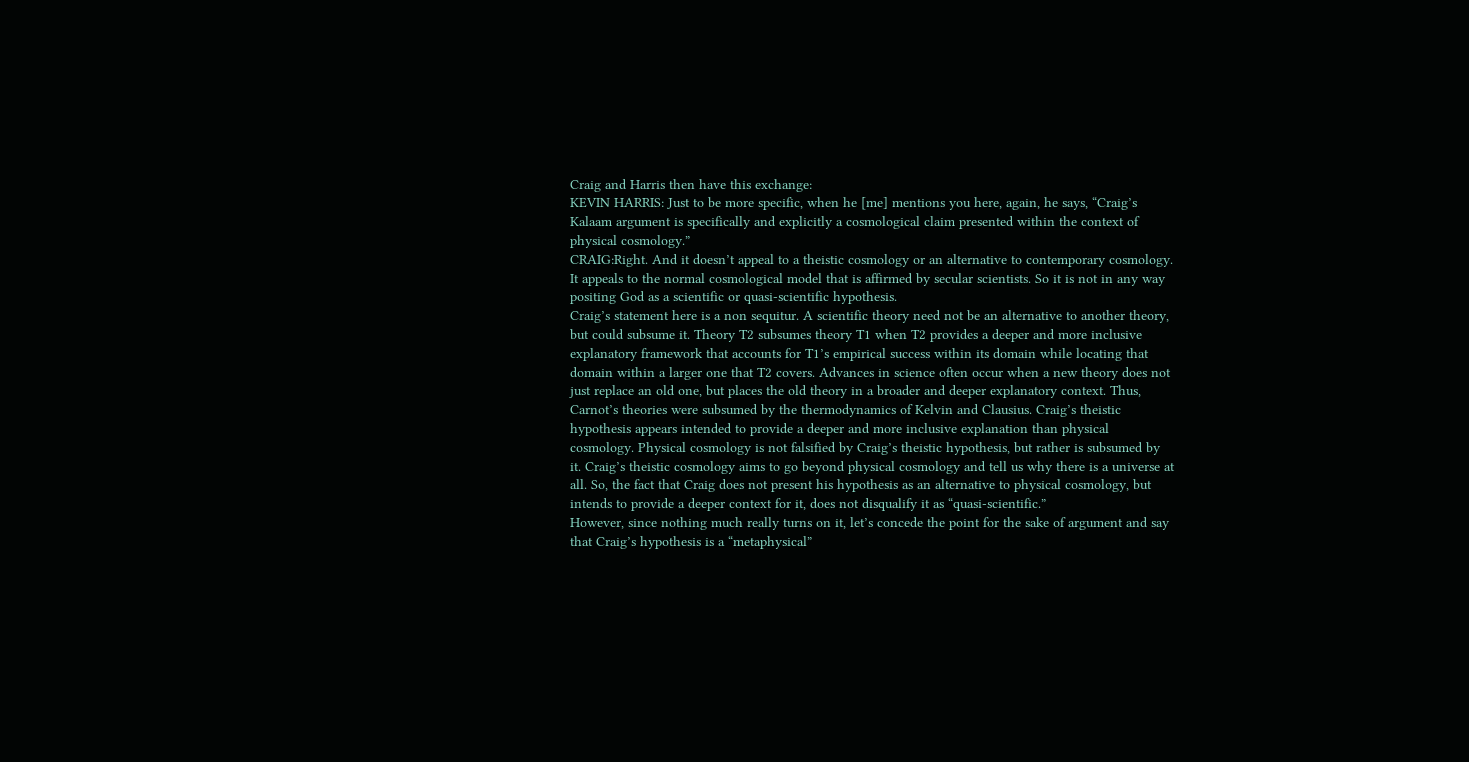Craig and Harris then have this exchange:
KEVIN HARRIS: Just to be more specific, when he [me] mentions you here, again, he says, “Craig’s Kalaam argument is specifically and explicitly a cosmological claim presented within the context of physical cosmology.”
CRAIG:Right. And it doesn’t appeal to a theistic cosmology or an alternative to contemporary cosmology. It appeals to the normal cosmological model that is affirmed by secular scientists. So it is not in any way positing God as a scientific or quasi-scientific hypothesis.
Craig’s statement here is a non sequitur. A scientific theory need not be an alternative to another theory, but could subsume it. Theory T2 subsumes theory T1 when T2 provides a deeper and more inclusive explanatory framework that accounts for T1’s empirical success within its domain while locating that domain within a larger one that T2 covers. Advances in science often occur when a new theory does not just replace an old one, but places the old theory in a broader and deeper explanatory context. Thus, Carnot’s theories were subsumed by the thermodynamics of Kelvin and Clausius. Craig’s theistic hypothesis appears intended to provide a deeper and more inclusive explanation than physical cosmology. Physical cosmology is not falsified by Craig’s theistic hypothesis, but rather is subsumed by it. Craig’s theistic cosmology aims to go beyond physical cosmology and tell us why there is a universe at all. So, the fact that Craig does not present his hypothesis as an alternative to physical cosmology, but intends to provide a deeper context for it, does not disqualify it as “quasi-scientific.”
However, since nothing much really turns on it, let’s concede the point for the sake of argument and say that Craig’s hypothesis is a “metaphysical”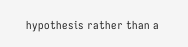hypothesis rather than a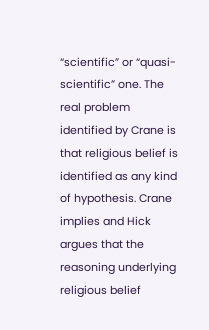“scientific” or “quasi-scientific” one. The real problem identified by Crane is that religious belief is identified as any kind of hypothesis. Crane implies and Hick argues that the reasoning underlying religious belief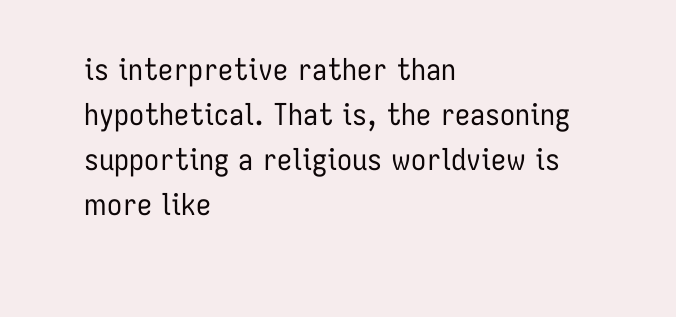is interpretive rather than hypothetical. That is, the reasoning supporting a religious worldview is more like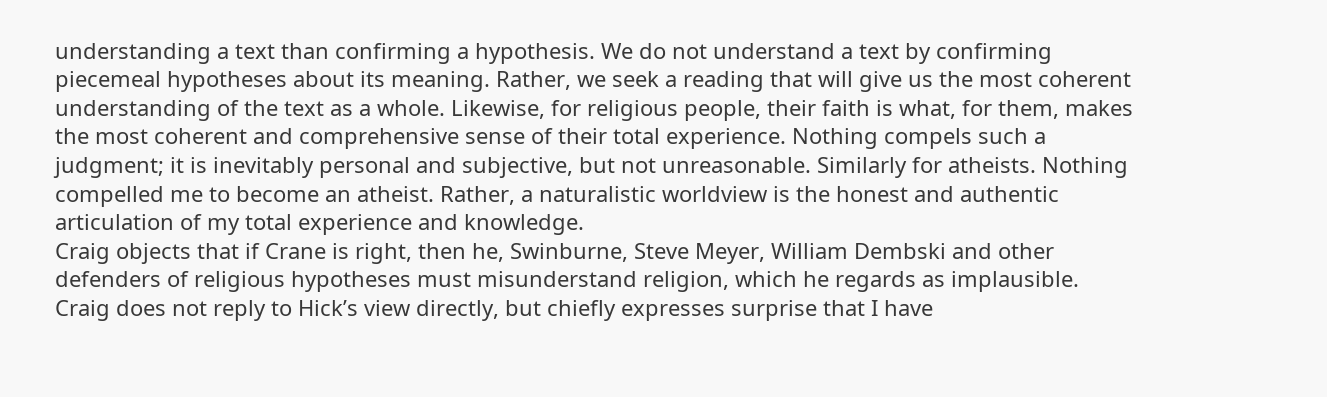understanding a text than confirming a hypothesis. We do not understand a text by confirming piecemeal hypotheses about its meaning. Rather, we seek a reading that will give us the most coherent understanding of the text as a whole. Likewise, for religious people, their faith is what, for them, makes the most coherent and comprehensive sense of their total experience. Nothing compels such a judgment; it is inevitably personal and subjective, but not unreasonable. Similarly for atheists. Nothing compelled me to become an atheist. Rather, a naturalistic worldview is the honest and authentic articulation of my total experience and knowledge.
Craig objects that if Crane is right, then he, Swinburne, Steve Meyer, William Dembski and other defenders of religious hypotheses must misunderstand religion, which he regards as implausible.
Craig does not reply to Hick’s view directly, but chiefly expresses surprise that I have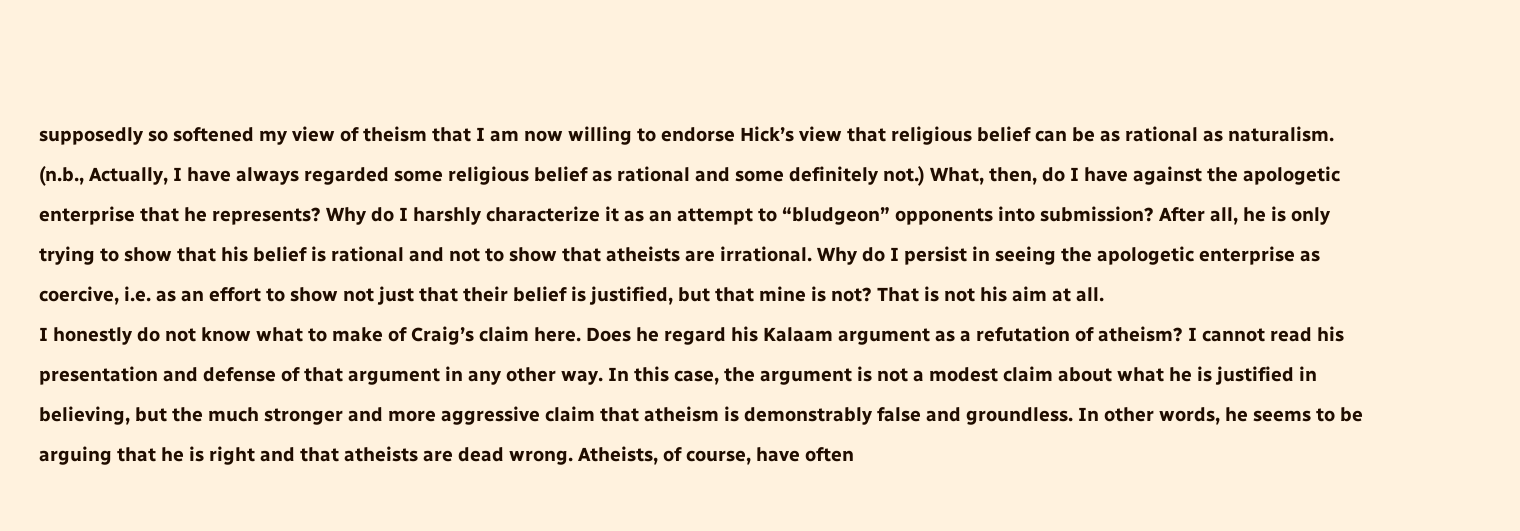supposedly so softened my view of theism that I am now willing to endorse Hick’s view that religious belief can be as rational as naturalism. (n.b., Actually, I have always regarded some religious belief as rational and some definitely not.) What, then, do I have against the apologetic enterprise that he represents? Why do I harshly characterize it as an attempt to “bludgeon” opponents into submission? After all, he is only trying to show that his belief is rational and not to show that atheists are irrational. Why do I persist in seeing the apologetic enterprise as coercive, i.e. as an effort to show not just that their belief is justified, but that mine is not? That is not his aim at all.
I honestly do not know what to make of Craig’s claim here. Does he regard his Kalaam argument as a refutation of atheism? I cannot read his presentation and defense of that argument in any other way. In this case, the argument is not a modest claim about what he is justified in believing, but the much stronger and more aggressive claim that atheism is demonstrably false and groundless. In other words, he seems to be arguing that he is right and that atheists are dead wrong. Atheists, of course, have often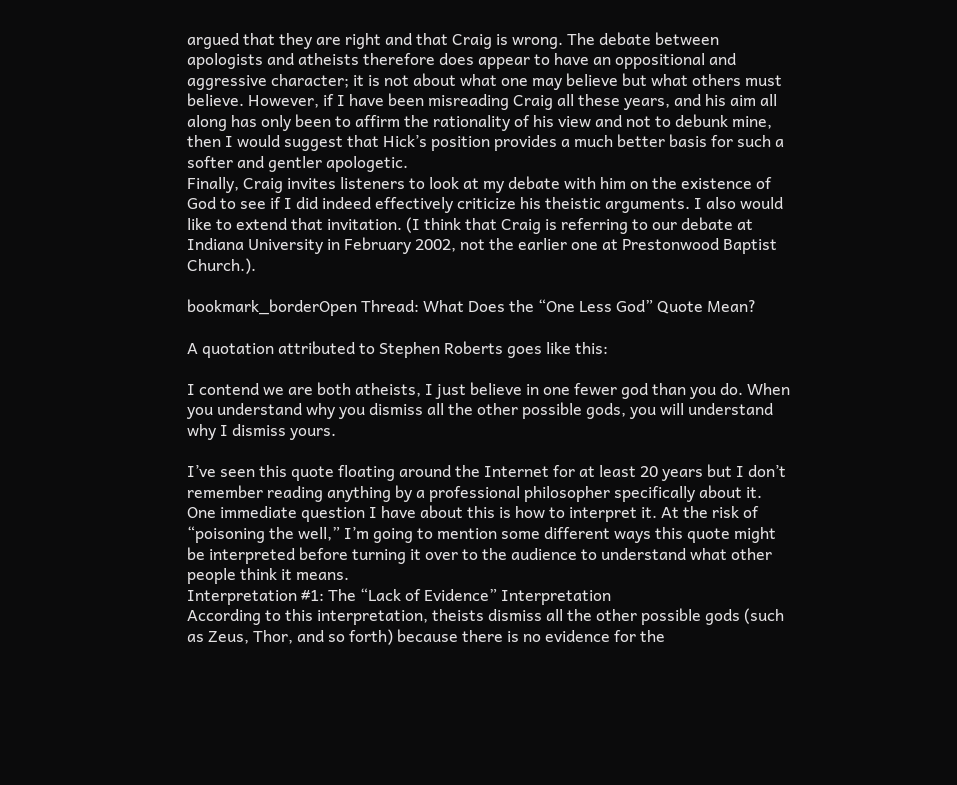argued that they are right and that Craig is wrong. The debate between apologists and atheists therefore does appear to have an oppositional and aggressive character; it is not about what one may believe but what others must believe. However, if I have been misreading Craig all these years, and his aim all along has only been to affirm the rationality of his view and not to debunk mine, then I would suggest that Hick’s position provides a much better basis for such a softer and gentler apologetic.
Finally, Craig invites listeners to look at my debate with him on the existence of God to see if I did indeed effectively criticize his theistic arguments. I also would like to extend that invitation. (I think that Craig is referring to our debate at Indiana University in February 2002, not the earlier one at Prestonwood Baptist Church.).

bookmark_borderOpen Thread: What Does the “One Less God” Quote Mean?

A quotation attributed to Stephen Roberts goes like this:

I contend we are both atheists, I just believe in one fewer god than you do. When you understand why you dismiss all the other possible gods, you will understand why I dismiss yours.

I’ve seen this quote floating around the Internet for at least 20 years but I don’t remember reading anything by a professional philosopher specifically about it. One immediate question I have about this is how to interpret it. At the risk of “poisoning the well,” I’m going to mention some different ways this quote might be interpreted before turning it over to the audience to understand what other people think it means.
Interpretation #1: The “Lack of Evidence” Interpretation
According to this interpretation, theists dismiss all the other possible gods (such as Zeus, Thor, and so forth) because there is no evidence for the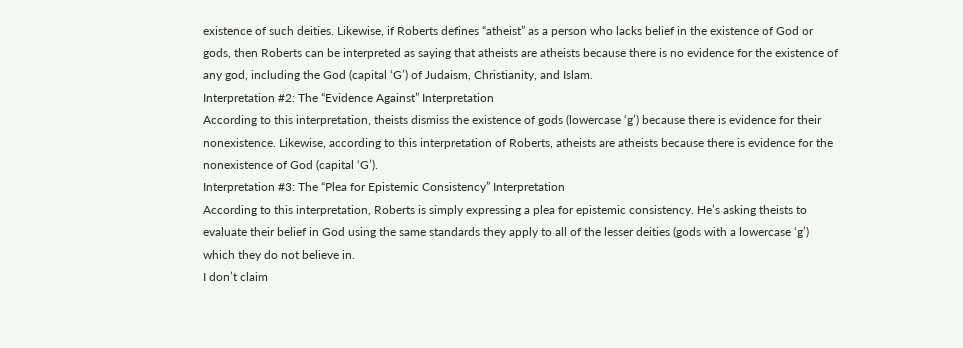existence of such deities. Likewise, if Roberts defines “atheist” as a person who lacks belief in the existence of God or gods, then Roberts can be interpreted as saying that atheists are atheists because there is no evidence for the existence of any god, including the God (capital ‘G’) of Judaism, Christianity, and Islam.
Interpretation #2: The “Evidence Against” Interpretation
According to this interpretation, theists dismiss the existence of gods (lowercase ‘g’) because there is evidence for their nonexistence. Likewise, according to this interpretation of Roberts, atheists are atheists because there is evidence for the nonexistence of God (capital ‘G’).
Interpretation #3: The “Plea for Epistemic Consistency” Interpretation
According to this interpretation, Roberts is simply expressing a plea for epistemic consistency. He’s asking theists to evaluate their belief in God using the same standards they apply to all of the lesser deities (gods with a lowercase ‘g’) which they do not believe in.
I don’t claim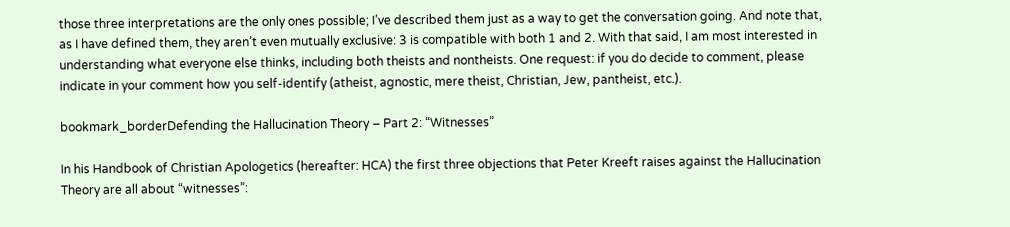those three interpretations are the only ones possible; I’ve described them just as a way to get the conversation going. And note that, as I have defined them, they aren’t even mutually exclusive: 3 is compatible with both 1 and 2. With that said, I am most interested in understanding what everyone else thinks, including both theists and nontheists. One request: if you do decide to comment, please indicate in your comment how you self-identify (atheist, agnostic, mere theist, Christian, Jew, pantheist, etc.).

bookmark_borderDefending the Hallucination Theory – Part 2: “Witnesses”

In his Handbook of Christian Apologetics (hereafter: HCA) the first three objections that Peter Kreeft raises against the Hallucination Theory are all about “witnesses”: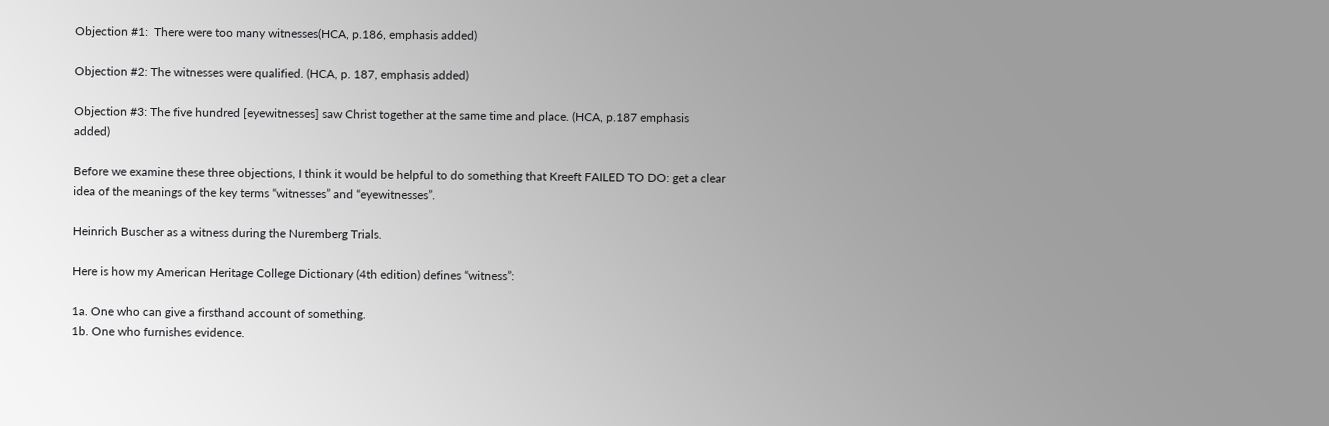Objection #1:  There were too many witnesses(HCA, p.186, emphasis added)

Objection #2: The witnesses were qualified. (HCA, p. 187, emphasis added)

Objection #3: The five hundred [eyewitnesses] saw Christ together at the same time and place. (HCA, p.187 emphasis added)

Before we examine these three objections, I think it would be helpful to do something that Kreeft FAILED TO DO: get a clear idea of the meanings of the key terms “witnesses” and “eyewitnesses”.

Heinrich Buscher as a witness during the Nuremberg Trials.

Here is how my American Heritage College Dictionary (4th edition) defines “witness”:

1a. One who can give a firsthand account of something.
1b. One who furnishes evidence.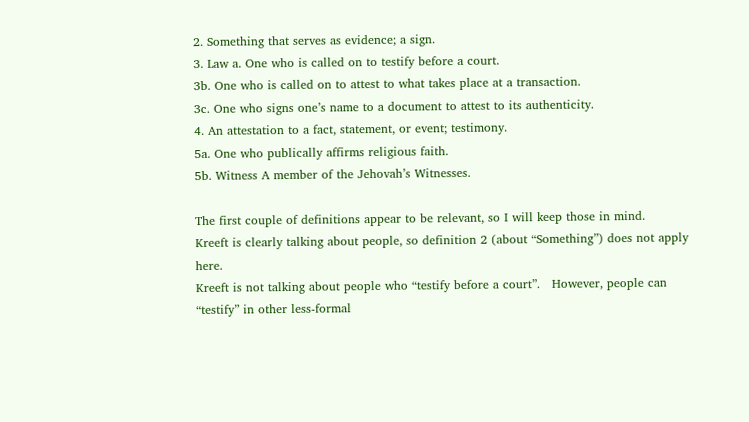2. Something that serves as evidence; a sign.
3. Law a. One who is called on to testify before a court.
3b. One who is called on to attest to what takes place at a transaction.
3c. One who signs one’s name to a document to attest to its authenticity.
4. An attestation to a fact, statement, or event; testimony.
5a. One who publically affirms religious faith.
5b. Witness A member of the Jehovah’s Witnesses.

The first couple of definitions appear to be relevant, so I will keep those in mind.
Kreeft is clearly talking about people, so definition 2 (about “Something”) does not apply here.
Kreeft is not talking about people who “testify before a court”.   However, people can “testify” in other less-formal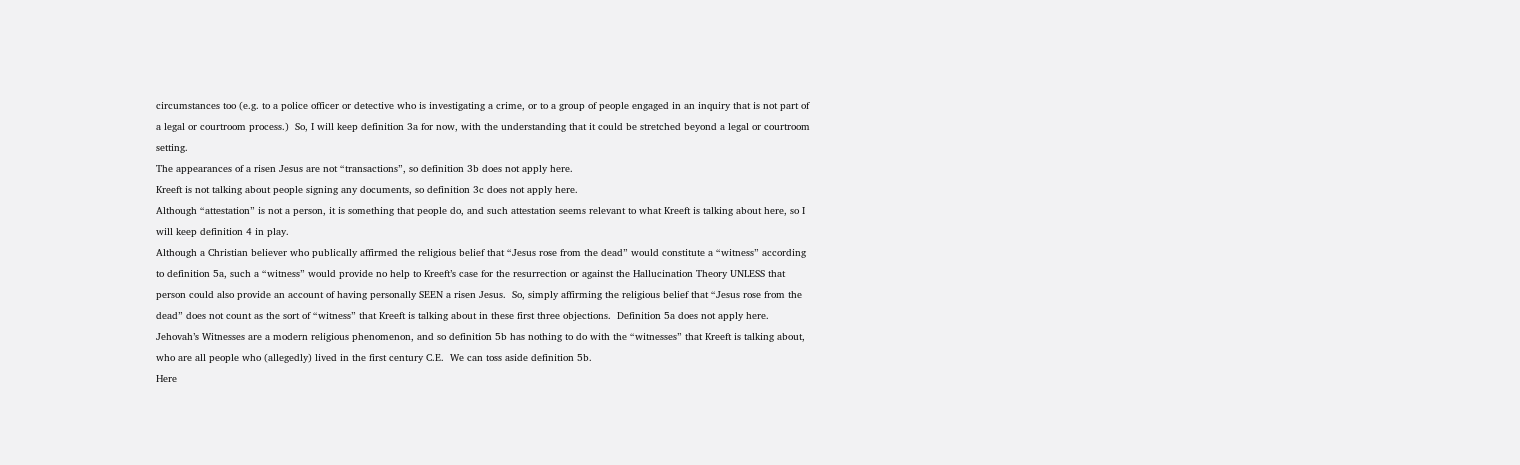circumstances too (e.g. to a police officer or detective who is investigating a crime, or to a group of people engaged in an inquiry that is not part of a legal or courtroom process.)  So, I will keep definition 3a for now, with the understanding that it could be stretched beyond a legal or courtroom setting.
The appearances of a risen Jesus are not “transactions”, so definition 3b does not apply here.
Kreeft is not talking about people signing any documents, so definition 3c does not apply here.
Although “attestation” is not a person, it is something that people do, and such attestation seems relevant to what Kreeft is talking about here, so I will keep definition 4 in play.
Although a Christian believer who publically affirmed the religious belief that “Jesus rose from the dead” would constitute a “witness” according to definition 5a, such a “witness” would provide no help to Kreeft’s case for the resurrection or against the Hallucination Theory UNLESS that person could also provide an account of having personally SEEN a risen Jesus.  So, simply affirming the religious belief that “Jesus rose from the dead” does not count as the sort of “witness” that Kreeft is talking about in these first three objections.  Definition 5a does not apply here.
Jehovah’s Witnesses are a modern religious phenomenon, and so definition 5b has nothing to do with the “witnesses” that Kreeft is talking about, who are all people who (allegedly) lived in the first century C.E.  We can toss aside definition 5b.
Here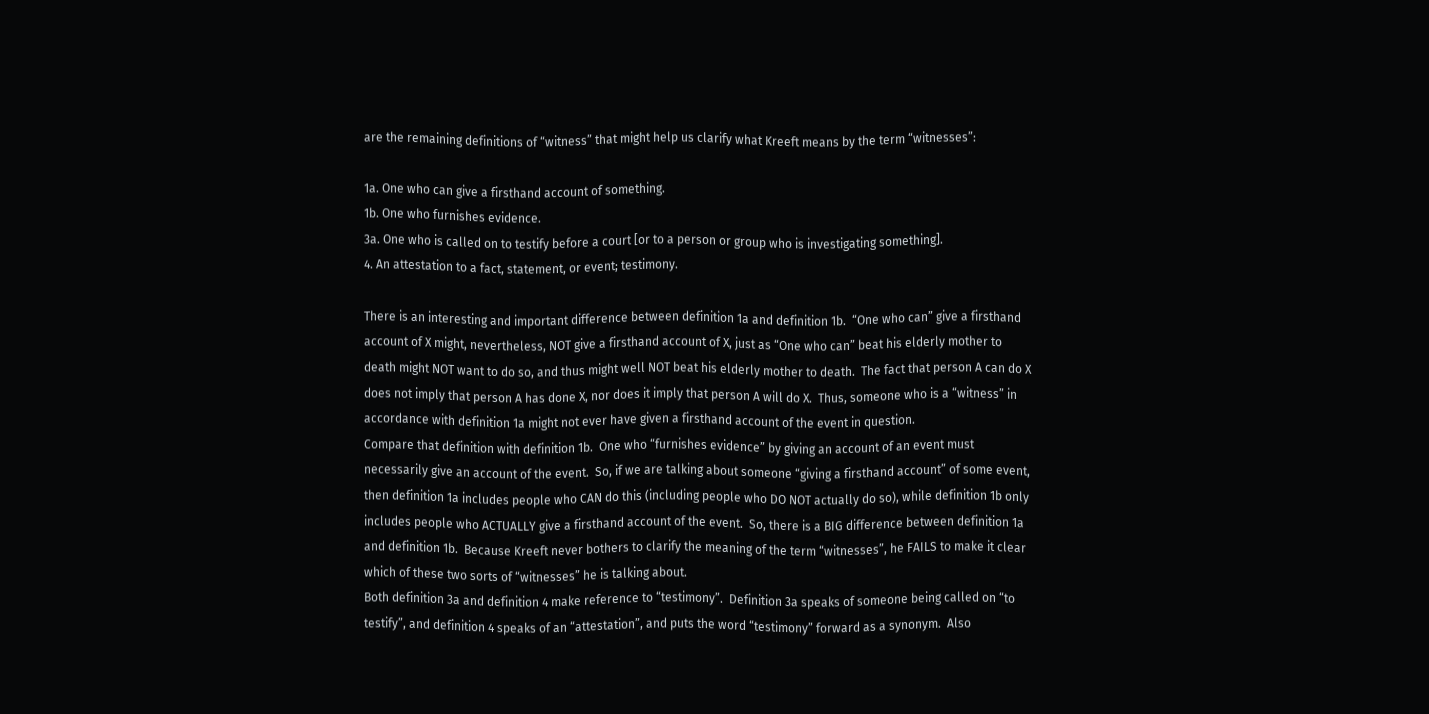are the remaining definitions of “witness” that might help us clarify what Kreeft means by the term “witnesses”:

1a. One who can give a firsthand account of something.
1b. One who furnishes evidence.
3a. One who is called on to testify before a court [or to a person or group who is investigating something].
4. An attestation to a fact, statement, or event; testimony.

There is an interesting and important difference between definition 1a and definition 1b.  “One who can” give a firsthand account of X might, nevertheless, NOT give a firsthand account of X, just as “One who can” beat his elderly mother to death might NOT want to do so, and thus might well NOT beat his elderly mother to death.  The fact that person A can do X does not imply that person A has done X, nor does it imply that person A will do X.  Thus, someone who is a “witness” in accordance with definition 1a might not ever have given a firsthand account of the event in question.
Compare that definition with definition 1b.  One who “furnishes evidence” by giving an account of an event must necessarily give an account of the event.  So, if we are talking about someone “giving a firsthand account” of some event, then definition 1a includes people who CAN do this (including people who DO NOT actually do so), while definition 1b only includes people who ACTUALLY give a firsthand account of the event.  So, there is a BIG difference between definition 1a and definition 1b.  Because Kreeft never bothers to clarify the meaning of the term “witnesses”, he FAILS to make it clear which of these two sorts of “witnesses” he is talking about.
Both definition 3a and definition 4 make reference to “testimony”.  Definition 3a speaks of someone being called on “to testify”, and definition 4 speaks of an “attestation”, and puts the word “testimony” forward as a synonym.  Also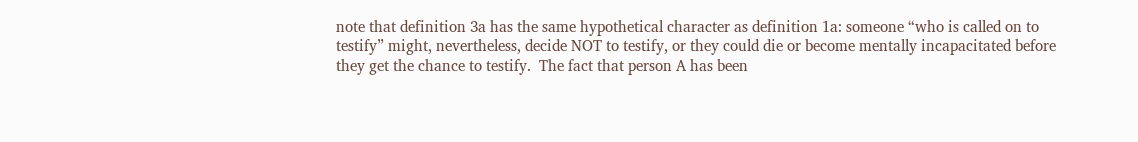note that definition 3a has the same hypothetical character as definition 1a: someone “who is called on to testify” might, nevertheless, decide NOT to testify, or they could die or become mentally incapacitated before they get the chance to testify.  The fact that person A has been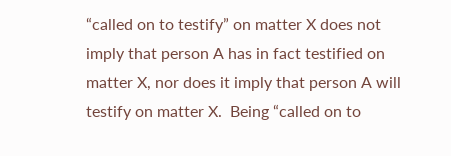“called on to testify” on matter X does not imply that person A has in fact testified on matter X, nor does it imply that person A will testify on matter X.  Being “called on to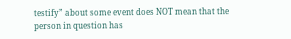testify” about some event does NOT mean that the person in question has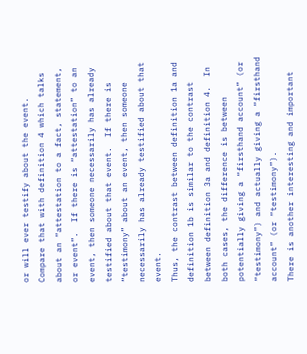or will ever testify about the event.
Compare that with definition 4 which talks about an “attestation to a fact, statement, or event”.  If there is “attestation” to an event, then someone necessarily has already testified about that event.  If there is “testimony” about an event, then someone necessarily has already testified about that event.
Thus, the contrast between definition 1a and definition 1b is similar to the contrast between definition 3a and definition 4.  In both cases, the difference is between potentially giving a “firsthand account” (or “testimony”) and actually giving a “firsthand account” (or “testimony”).
There is another interesting and important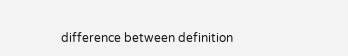difference between definition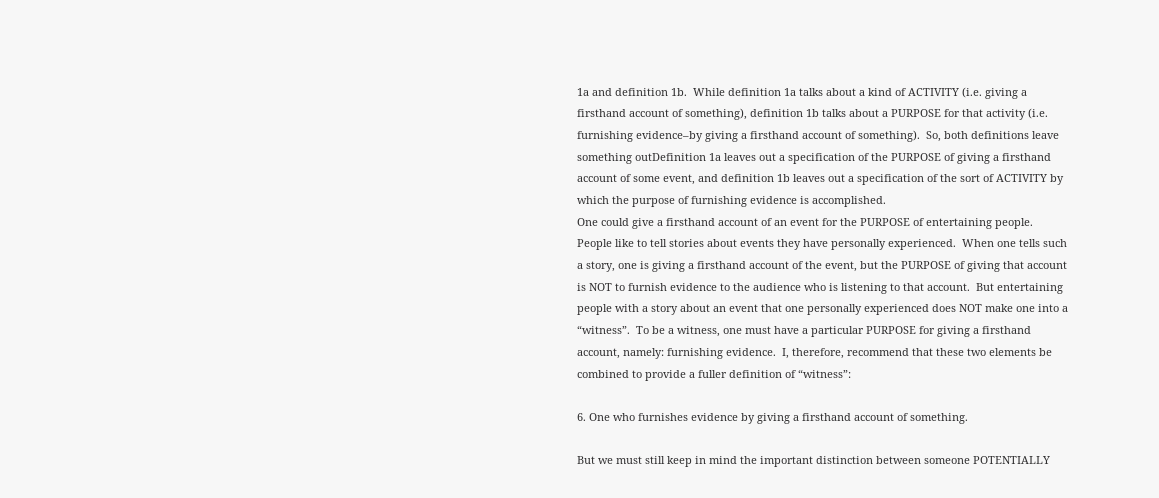1a and definition 1b.  While definition 1a talks about a kind of ACTIVITY (i.e. giving a firsthand account of something), definition 1b talks about a PURPOSE for that activity (i.e. furnishing evidence–by giving a firsthand account of something).  So, both definitions leave something outDefinition 1a leaves out a specification of the PURPOSE of giving a firsthand account of some event, and definition 1b leaves out a specification of the sort of ACTIVITY by which the purpose of furnishing evidence is accomplished.
One could give a firsthand account of an event for the PURPOSE of entertaining people.  People like to tell stories about events they have personally experienced.  When one tells such a story, one is giving a firsthand account of the event, but the PURPOSE of giving that account is NOT to furnish evidence to the audience who is listening to that account.  But entertaining people with a story about an event that one personally experienced does NOT make one into a “witness”.  To be a witness, one must have a particular PURPOSE for giving a firsthand account, namely: furnishing evidence.  I, therefore, recommend that these two elements be combined to provide a fuller definition of “witness”:

6. One who furnishes evidence by giving a firsthand account of something.

But we must still keep in mind the important distinction between someone POTENTIALLY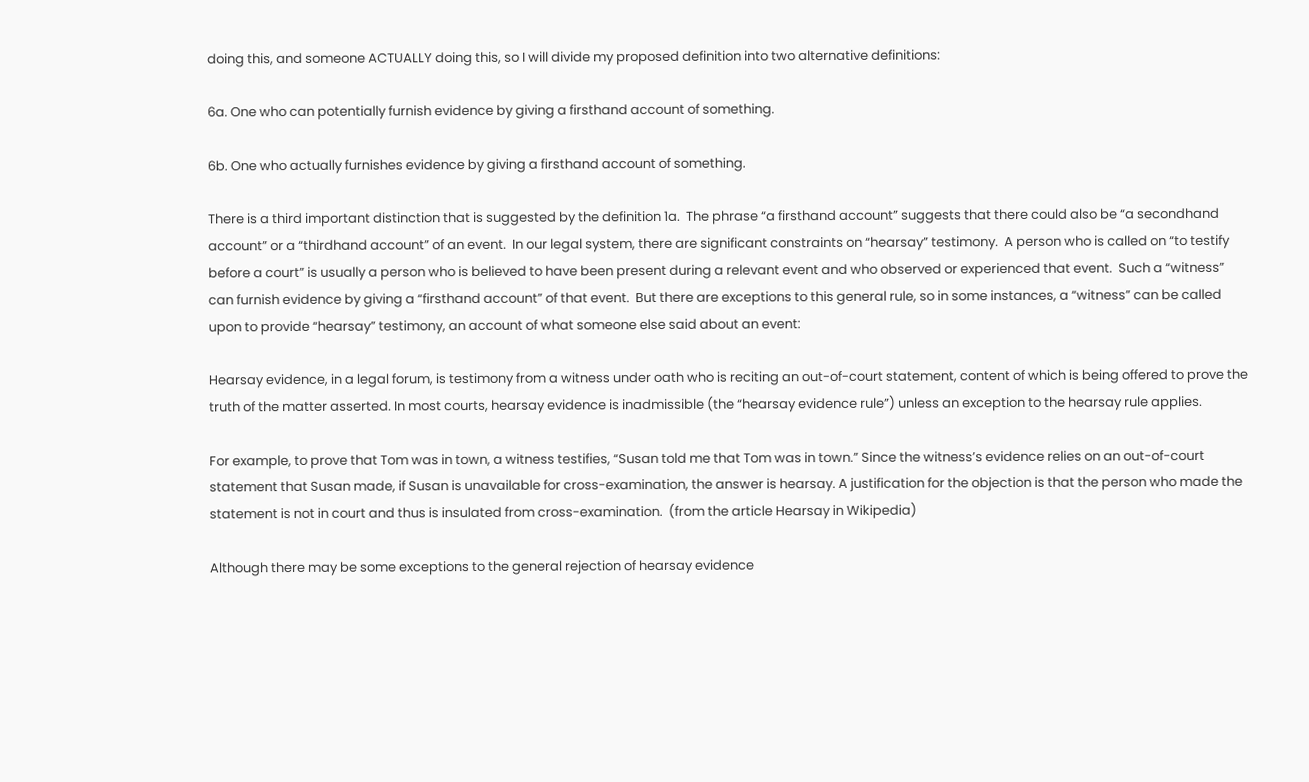doing this, and someone ACTUALLY doing this, so I will divide my proposed definition into two alternative definitions:

6a. One who can potentially furnish evidence by giving a firsthand account of something.

6b. One who actually furnishes evidence by giving a firsthand account of something.

There is a third important distinction that is suggested by the definition 1a.  The phrase “a firsthand account” suggests that there could also be “a secondhand account” or a “thirdhand account” of an event.  In our legal system, there are significant constraints on “hearsay” testimony.  A person who is called on “to testify before a court” is usually a person who is believed to have been present during a relevant event and who observed or experienced that event.  Such a “witness” can furnish evidence by giving a “firsthand account” of that event.  But there are exceptions to this general rule, so in some instances, a “witness” can be called upon to provide “hearsay” testimony, an account of what someone else said about an event:

Hearsay evidence, in a legal forum, is testimony from a witness under oath who is reciting an out-of-court statement, content of which is being offered to prove the truth of the matter asserted. In most courts, hearsay evidence is inadmissible (the “hearsay evidence rule”) unless an exception to the hearsay rule applies.

For example, to prove that Tom was in town, a witness testifies, “Susan told me that Tom was in town.” Since the witness’s evidence relies on an out-of-court statement that Susan made, if Susan is unavailable for cross-examination, the answer is hearsay. A justification for the objection is that the person who made the statement is not in court and thus is insulated from cross-examination.  (from the article Hearsay in Wikipedia)

Although there may be some exceptions to the general rejection of hearsay evidence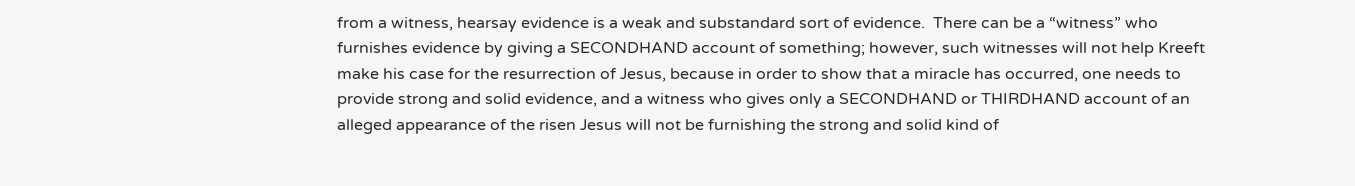from a witness, hearsay evidence is a weak and substandard sort of evidence.  There can be a “witness” who furnishes evidence by giving a SECONDHAND account of something; however, such witnesses will not help Kreeft make his case for the resurrection of Jesus, because in order to show that a miracle has occurred, one needs to provide strong and solid evidence, and a witness who gives only a SECONDHAND or THIRDHAND account of an alleged appearance of the risen Jesus will not be furnishing the strong and solid kind of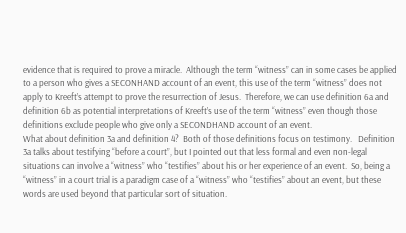evidence that is required to prove a miracle.  Although the term “witness” can in some cases be applied to a person who gives a SECONHAND account of an event, this use of the term “witness” does not apply to Kreeft’s attempt to prove the resurrection of Jesus.  Therefore, we can use definition 6a and definition 6b as potential interpretations of Kreeft’s use of the term “witness” even though those definitions exclude people who give only a SECONDHAND account of an event.
What about definition 3a and definition 4?  Both of those definitions focus on testimony.   Definition 3a talks about testifying “before a court”, but I pointed out that less formal and even non-legal situations can involve a “witness” who “testifies” about his or her experience of an event.  So, being a “witness” in a court trial is a paradigm case of a “witness” who “testifies” about an event, but these words are used beyond that particular sort of situation.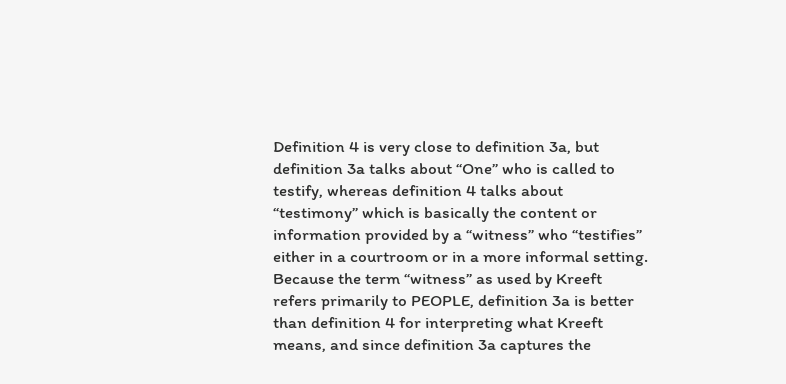Definition 4 is very close to definition 3a, but definition 3a talks about “One” who is called to testify, whereas definition 4 talks about “testimony” which is basically the content or information provided by a “witness” who “testifies” either in a courtroom or in a more informal setting.  Because the term “witness” as used by Kreeft refers primarily to PEOPLE, definition 3a is better than definition 4 for interpreting what Kreeft means, and since definition 3a captures the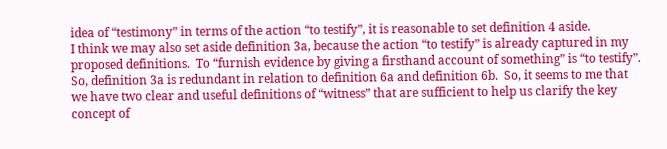idea of “testimony” in terms of the action “to testify”, it is reasonable to set definition 4 aside.
I think we may also set aside definition 3a, because the action “to testify” is already captured in my proposed definitions.  To “furnish evidence by giving a firsthand account of something” is “to testify”.  So, definition 3a is redundant in relation to definition 6a and definition 6b.  So, it seems to me that we have two clear and useful definitions of “witness” that are sufficient to help us clarify the key concept of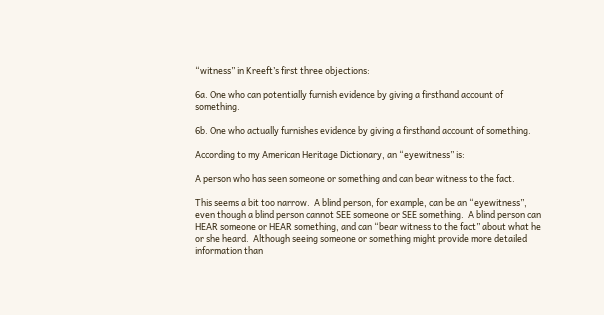“witness” in Kreeft’s first three objections:

6a. One who can potentially furnish evidence by giving a firsthand account of something.

6b. One who actually furnishes evidence by giving a firsthand account of something.

According to my American Heritage Dictionary, an “eyewitness” is:

A person who has seen someone or something and can bear witness to the fact.

This seems a bit too narrow.  A blind person, for example, can be an “eyewitness”, even though a blind person cannot SEE someone or SEE something.  A blind person can HEAR someone or HEAR something, and can “bear witness to the fact” about what he or she heard.  Although seeing someone or something might provide more detailed information than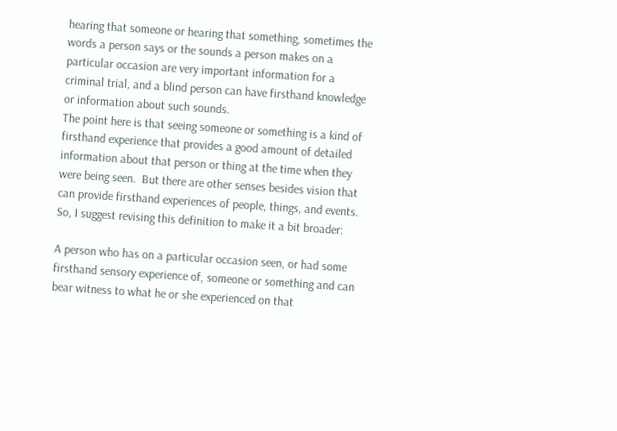hearing that someone or hearing that something, sometimes the words a person says or the sounds a person makes on a particular occasion are very important information for a criminal trial, and a blind person can have firsthand knowledge or information about such sounds.
The point here is that seeing someone or something is a kind of firsthand experience that provides a good amount of detailed information about that person or thing at the time when they were being seen.  But there are other senses besides vision that can provide firsthand experiences of people, things, and events.  So, I suggest revising this definition to make it a bit broader:

A person who has on a particular occasion seen, or had some firsthand sensory experience of, someone or something and can bear witness to what he or she experienced on that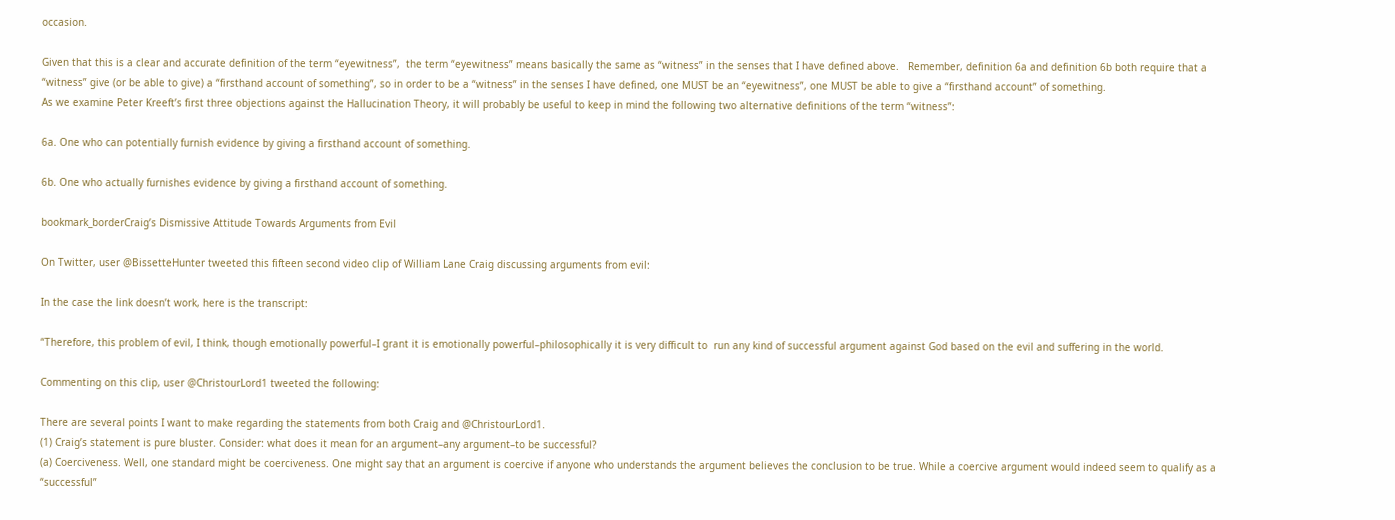occasion.

Given that this is a clear and accurate definition of the term “eyewitness”,  the term “eyewitness” means basically the same as “witness” in the senses that I have defined above.   Remember, definition 6a and definition 6b both require that a “witness” give (or be able to give) a “firsthand account of something”, so in order to be a “witness” in the senses I have defined, one MUST be an “eyewitness”, one MUST be able to give a “firsthand account” of something.
As we examine Peter Kreeft’s first three objections against the Hallucination Theory, it will probably be useful to keep in mind the following two alternative definitions of the term “witness”:

6a. One who can potentially furnish evidence by giving a firsthand account of something.

6b. One who actually furnishes evidence by giving a firsthand account of something.

bookmark_borderCraig’s Dismissive Attitude Towards Arguments from Evil

On Twitter, user @BissetteHunter tweeted this fifteen second video clip of William Lane Craig discussing arguments from evil:

In the case the link doesn’t work, here is the transcript:

“Therefore, this problem of evil, I think, though emotionally powerful–I grant it is emotionally powerful–philosophically it is very difficult to  run any kind of successful argument against God based on the evil and suffering in the world.

Commenting on this clip, user @ChristourLord1 tweeted the following:

There are several points I want to make regarding the statements from both Craig and @ChristourLord1.
(1) Craig’s statement is pure bluster. Consider: what does it mean for an argument–any argument–to be successful?
(a) Coerciveness. Well, one standard might be coerciveness. One might say that an argument is coercive if anyone who understands the argument believes the conclusion to be true. While a coercive argument would indeed seem to qualify as a “successful”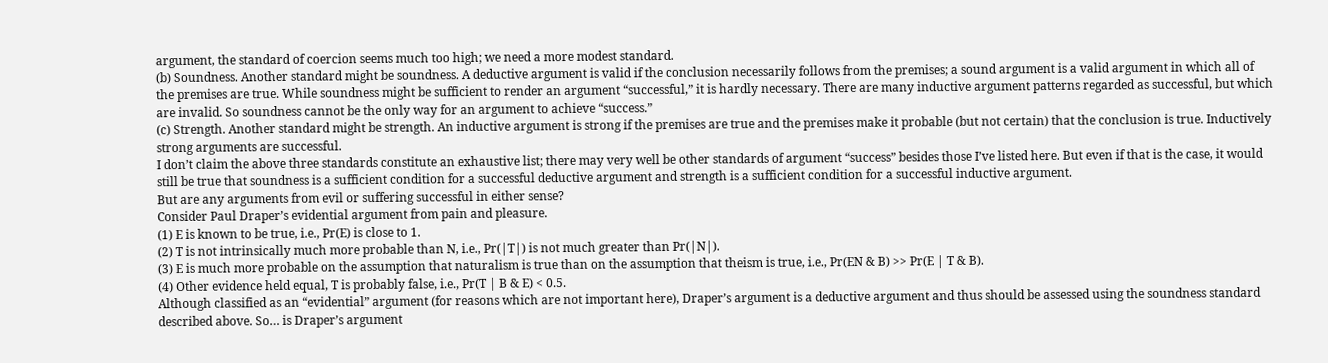argument, the standard of coercion seems much too high; we need a more modest standard.
(b) Soundness. Another standard might be soundness. A deductive argument is valid if the conclusion necessarily follows from the premises; a sound argument is a valid argument in which all of the premises are true. While soundness might be sufficient to render an argument “successful,” it is hardly necessary. There are many inductive argument patterns regarded as successful, but which are invalid. So soundness cannot be the only way for an argument to achieve “success.”
(c) Strength. Another standard might be strength. An inductive argument is strong if the premises are true and the premises make it probable (but not certain) that the conclusion is true. Inductively strong arguments are successful.
I don’t claim the above three standards constitute an exhaustive list; there may very well be other standards of argument “success” besides those I’ve listed here. But even if that is the case, it would still be true that soundness is a sufficient condition for a successful deductive argument and strength is a sufficient condition for a successful inductive argument.
But are any arguments from evil or suffering successful in either sense?
Consider Paul Draper’s evidential argument from pain and pleasure.
(1) E is known to be true, i.e., Pr(E) is close to 1.
(2) T is not intrinsically much more probable than N, i.e., Pr(|T|) is not much greater than Pr(|N|).
(3) E is much more probable on the assumption that naturalism is true than on the assumption that theism is true, i.e., Pr(EN & B) >> Pr(E | T & B).
(4) Other evidence held equal, T is probably false, i.e., Pr(T | B & E) < 0.5.
Although classified as an “evidential” argument (for reasons which are not important here), Draper’s argument is a deductive argument and thus should be assessed using the soundness standard described above. So… is Draper’s argument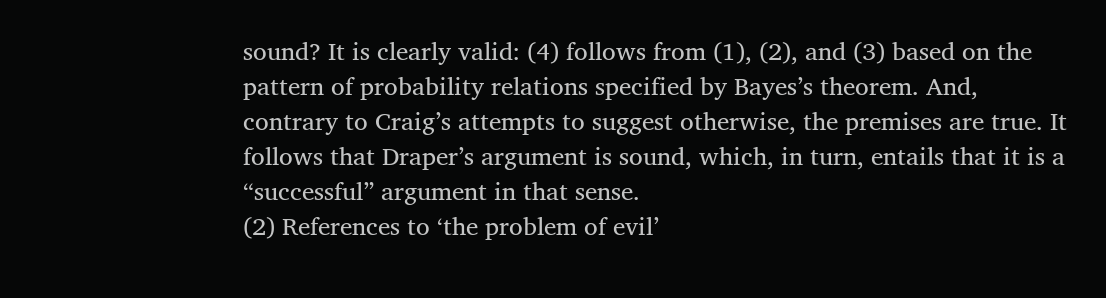sound? It is clearly valid: (4) follows from (1), (2), and (3) based on the pattern of probability relations specified by Bayes’s theorem. And, contrary to Craig’s attempts to suggest otherwise, the premises are true. It follows that Draper’s argument is sound, which, in turn, entails that it is a “successful” argument in that sense.
(2) References to ‘the problem of evil’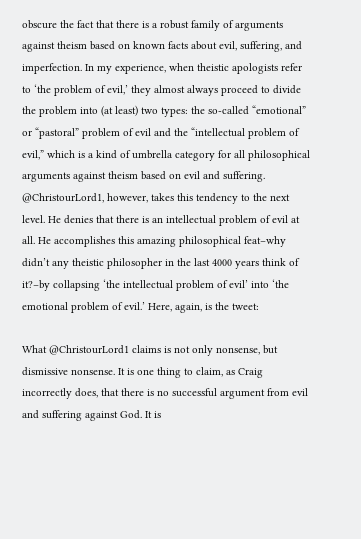obscure the fact that there is a robust family of arguments against theism based on known facts about evil, suffering, and imperfection. In my experience, when theistic apologists refer to ‘the problem of evil,’ they almost always proceed to divide the problem into (at least) two types: the so-called “emotional” or “pastoral” problem of evil and the “intellectual problem of evil,” which is a kind of umbrella category for all philosophical arguments against theism based on evil and suffering. @ChristourLord1, however, takes this tendency to the next level. He denies that there is an intellectual problem of evil at all. He accomplishes this amazing philosophical feat–why didn’t any theistic philosopher in the last 4000 years think of it?–by collapsing ‘the intellectual problem of evil’ into ‘the emotional problem of evil.’ Here, again, is the tweet:

What @ChristourLord1 claims is not only nonsense, but dismissive nonsense. It is one thing to claim, as Craig incorrectly does, that there is no successful argument from evil and suffering against God. It is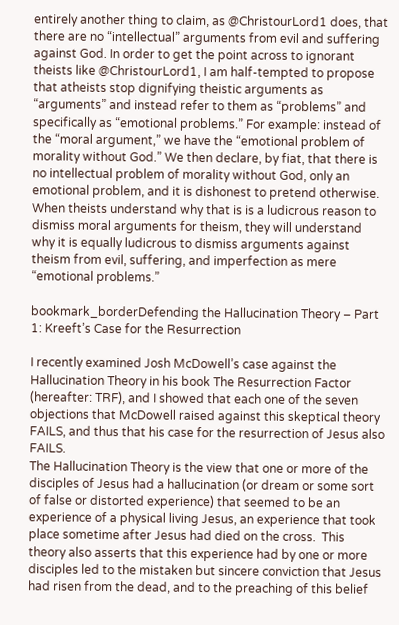entirely another thing to claim, as @ChristourLord1 does, that there are no “intellectual” arguments from evil and suffering against God. In order to get the point across to ignorant theists like @ChristourLord1, I am half-tempted to propose that atheists stop dignifying theistic arguments as “arguments” and instead refer to them as “problems” and specifically as “emotional problems.” For example: instead of the “moral argument,” we have the “emotional problem of morality without God.” We then declare, by fiat, that there is no intellectual problem of morality without God, only an emotional problem, and it is dishonest to pretend otherwise.
When theists understand why that is is a ludicrous reason to dismiss moral arguments for theism, they will understand why it is equally ludicrous to dismiss arguments against theism from evil, suffering, and imperfection as mere “emotional problems.”

bookmark_borderDefending the Hallucination Theory – Part 1: Kreeft’s Case for the Resurrection

I recently examined Josh McDowell’s case against the Hallucination Theory in his book The Resurrection Factor (hereafter: TRF), and I showed that each one of the seven objections that McDowell raised against this skeptical theory FAILS, and thus that his case for the resurrection of Jesus also FAILS.
The Hallucination Theory is the view that one or more of the disciples of Jesus had a hallucination (or dream or some sort of false or distorted experience) that seemed to be an experience of a physical living Jesus, an experience that took place sometime after Jesus had died on the cross.  This theory also asserts that this experience had by one or more disciples led to the mistaken but sincere conviction that Jesus had risen from the dead, and to the preaching of this belief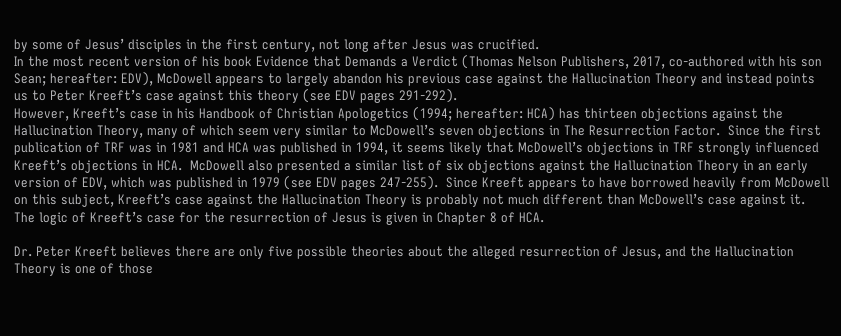by some of Jesus’ disciples in the first century, not long after Jesus was crucified.
In the most recent version of his book Evidence that Demands a Verdict (Thomas Nelson Publishers, 2017, co-authored with his son Sean; hereafter: EDV), McDowell appears to largely abandon his previous case against the Hallucination Theory and instead points us to Peter Kreeft’s case against this theory (see EDV pages 291-292).
However, Kreeft’s case in his Handbook of Christian Apologetics (1994; hereafter: HCA) has thirteen objections against the Hallucination Theory, many of which seem very similar to McDowell’s seven objections in The Resurrection Factor.  Since the first publication of TRF was in 1981 and HCA was published in 1994, it seems likely that McDowell’s objections in TRF strongly influenced Kreeft’s objections in HCA.  McDowell also presented a similar list of six objections against the Hallucination Theory in an early version of EDV, which was published in 1979 (see EDV pages 247-255).  Since Kreeft appears to have borrowed heavily from McDowell on this subject, Kreeft’s case against the Hallucination Theory is probably not much different than McDowell’s case against it.
The logic of Kreeft’s case for the resurrection of Jesus is given in Chapter 8 of HCA.

Dr. Peter Kreeft believes there are only five possible theories about the alleged resurrection of Jesus, and the Hallucination Theory is one of those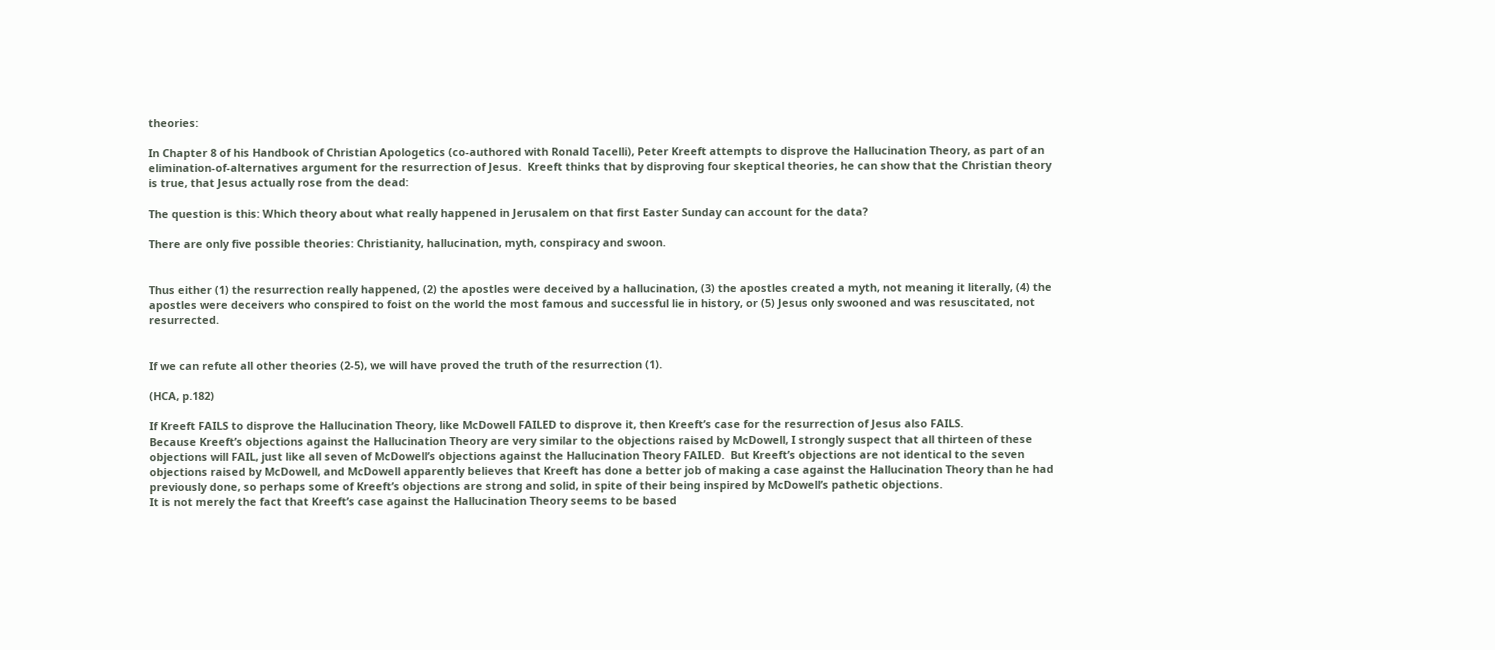theories:

In Chapter 8 of his Handbook of Christian Apologetics (co-authored with Ronald Tacelli), Peter Kreeft attempts to disprove the Hallucination Theory, as part of an elimination-of-alternatives argument for the resurrection of Jesus.  Kreeft thinks that by disproving four skeptical theories, he can show that the Christian theory is true, that Jesus actually rose from the dead:

The question is this: Which theory about what really happened in Jerusalem on that first Easter Sunday can account for the data?

There are only five possible theories: Christianity, hallucination, myth, conspiracy and swoon.


Thus either (1) the resurrection really happened, (2) the apostles were deceived by a hallucination, (3) the apostles created a myth, not meaning it literally, (4) the apostles were deceivers who conspired to foist on the world the most famous and successful lie in history, or (5) Jesus only swooned and was resuscitated, not resurrected.


If we can refute all other theories (2-5), we will have proved the truth of the resurrection (1).

(HCA, p.182)

If Kreeft FAILS to disprove the Hallucination Theory, like McDowell FAILED to disprove it, then Kreeft’s case for the resurrection of Jesus also FAILS.
Because Kreeft’s objections against the Hallucination Theory are very similar to the objections raised by McDowell, I strongly suspect that all thirteen of these objections will FAIL, just like all seven of McDowell’s objections against the Hallucination Theory FAILED.  But Kreeft’s objections are not identical to the seven objections raised by McDowell, and McDowell apparently believes that Kreeft has done a better job of making a case against the Hallucination Theory than he had previously done, so perhaps some of Kreeft’s objections are strong and solid, in spite of their being inspired by McDowell’s pathetic objections.
It is not merely the fact that Kreeft’s case against the Hallucination Theory seems to be based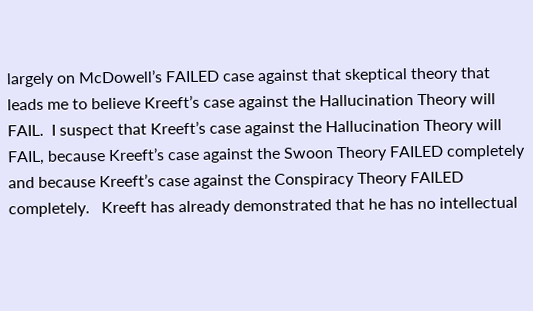largely on McDowell’s FAILED case against that skeptical theory that leads me to believe Kreeft’s case against the Hallucination Theory will FAIL.  I suspect that Kreeft’s case against the Hallucination Theory will FAIL, because Kreeft’s case against the Swoon Theory FAILED completely and because Kreeft’s case against the Conspiracy Theory FAILED completely.   Kreeft has already demonstrated that he has no intellectual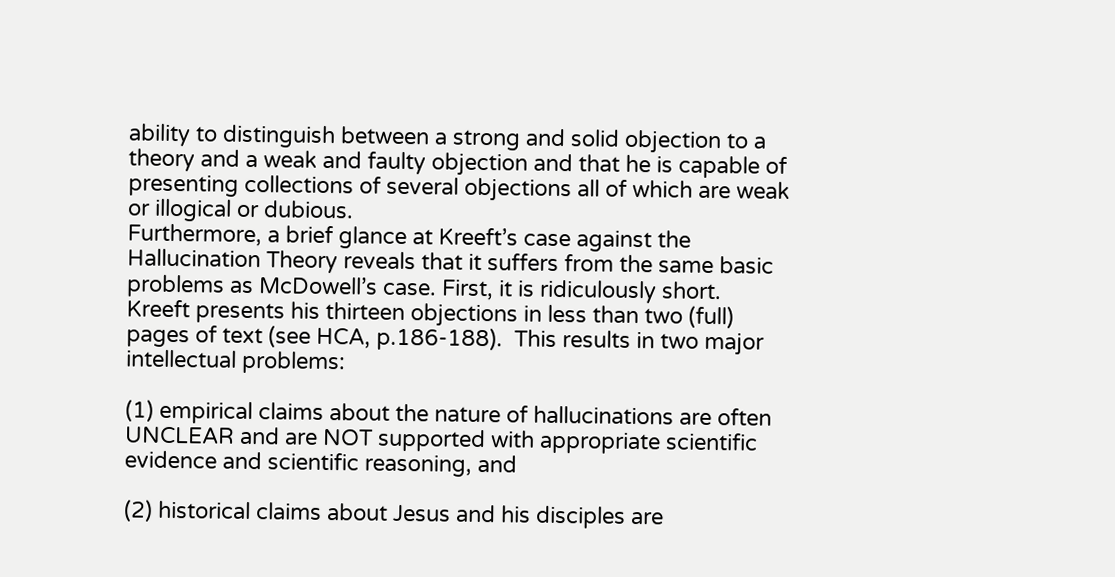ability to distinguish between a strong and solid objection to a theory and a weak and faulty objection and that he is capable of presenting collections of several objections all of which are weak or illogical or dubious.
Furthermore, a brief glance at Kreeft’s case against the Hallucination Theory reveals that it suffers from the same basic problems as McDowell’s case. First, it is ridiculously short.  Kreeft presents his thirteen objections in less than two (full) pages of text (see HCA, p.186-188).  This results in two major intellectual problems:

(1) empirical claims about the nature of hallucinations are often UNCLEAR and are NOT supported with appropriate scientific evidence and scientific reasoning, and

(2) historical claims about Jesus and his disciples are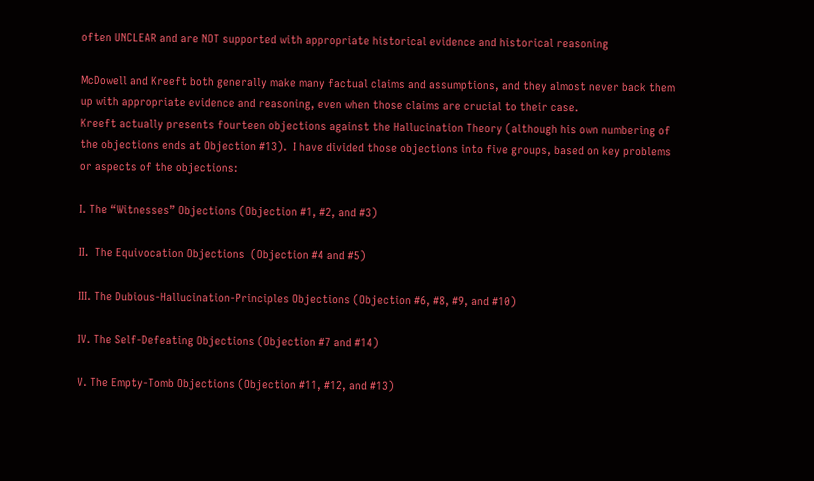often UNCLEAR and are NOT supported with appropriate historical evidence and historical reasoning

McDowell and Kreeft both generally make many factual claims and assumptions, and they almost never back them up with appropriate evidence and reasoning, even when those claims are crucial to their case.
Kreeft actually presents fourteen objections against the Hallucination Theory (although his own numbering of the objections ends at Objection #13).  I have divided those objections into five groups, based on key problems or aspects of the objections:

I. The “Witnesses” Objections (Objection #1, #2, and #3)

II.  The Equivocation Objections  (Objection #4 and #5)

III. The Dubious-Hallucination-Principles Objections (Objection #6, #8, #9, and #10)

IV. The Self-Defeating Objections (Objection #7 and #14)

V. The Empty-Tomb Objections (Objection #11, #12, and #13)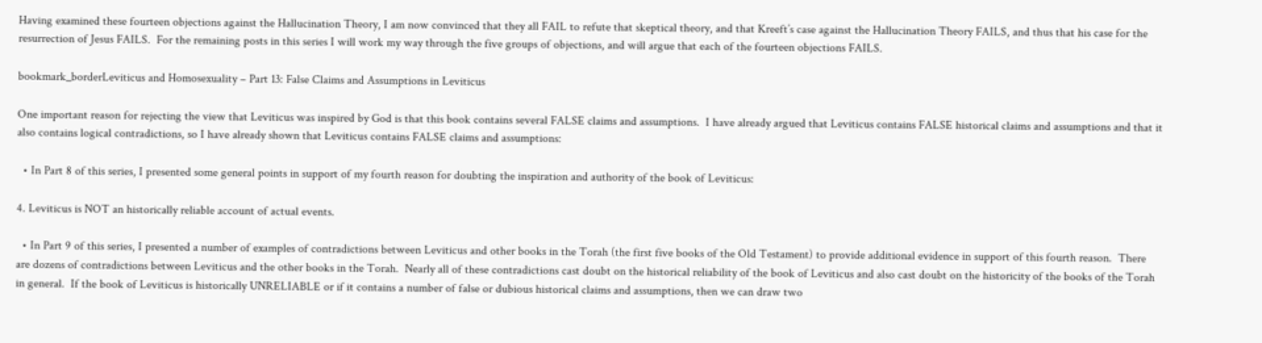Having examined these fourteen objections against the Hallucination Theory, I am now convinced that they all FAIL to refute that skeptical theory, and that Kreeft’s case against the Hallucination Theory FAILS, and thus that his case for the resurrection of Jesus FAILS.  For the remaining posts in this series I will work my way through the five groups of objections, and will argue that each of the fourteen objections FAILS.

bookmark_borderLeviticus and Homosexuality – Part 13: False Claims and Assumptions in Leviticus

One important reason for rejecting the view that Leviticus was inspired by God is that this book contains several FALSE claims and assumptions.  I have already argued that Leviticus contains FALSE historical claims and assumptions and that it also contains logical contradictions, so I have already shown that Leviticus contains FALSE claims and assumptions:

  • In Part 8 of this series, I presented some general points in support of my fourth reason for doubting the inspiration and authority of the book of Leviticus:

4. Leviticus is NOT an historically reliable account of actual events.

  • In Part 9 of this series, I presented a number of examples of contradictions between Leviticus and other books in the Torah (the first five books of the Old Testament) to provide additional evidence in support of this fourth reason.  There are dozens of contradictions between Leviticus and the other books in the Torah.  Nearly all of these contradictions cast doubt on the historical reliability of the book of Leviticus and also cast doubt on the historicity of the books of the Torah in general.  If the book of Leviticus is historically UNRELIABLE or if it contains a number of false or dubious historical claims and assumptions, then we can draw two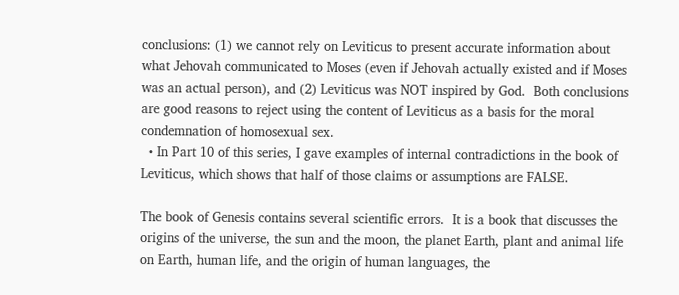conclusions: (1) we cannot rely on Leviticus to present accurate information about what Jehovah communicated to Moses (even if Jehovah actually existed and if Moses was an actual person), and (2) Leviticus was NOT inspired by God.  Both conclusions are good reasons to reject using the content of Leviticus as a basis for the moral condemnation of homosexual sex.
  • In Part 10 of this series, I gave examples of internal contradictions in the book of Leviticus, which shows that half of those claims or assumptions are FALSE.

The book of Genesis contains several scientific errors.  It is a book that discusses the origins of the universe, the sun and the moon, the planet Earth, plant and animal life on Earth, human life, and the origin of human languages, the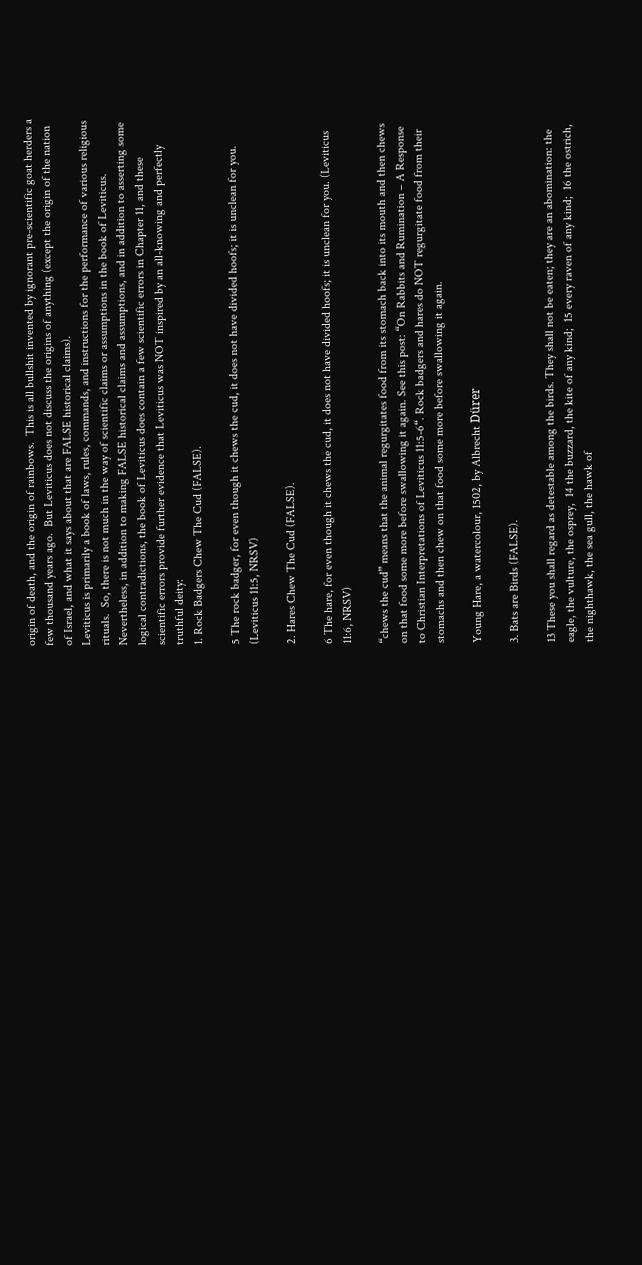origin of death, and the origin of rainbows.  This is all bullshit invented by ignorant pre-scientific goat herders a few thousand years ago.  But Leviticus does not discuss the origins of anything (except the origin of the nation of Israel, and what it says about that are FALSE historical claims).
Leviticus is primarily a book of laws, rules, commands, and instructions for the performance of various religious rituals.  So, there is not much in the way of scientific claims or assumptions in the book of Leviticus. Nevertheless, in addition to making FALSE historical claims and assumptions, and in addition to asserting some logical contradictions, the book of Leviticus does contain a few scientific errors in Chapter 11, and these scientific errors provide further evidence that Leviticus was NOT inspired by an all-knowing and perfectly truthful deity:
1. Rock Badgers Chew The Cud (FALSE).

5 The rock badger, for even though it chews the cud, it does not have divided hoofs; it is unclean for you. (Leviticus 11:5, NRSV)

2. Hares Chew The Cud (FALSE).

6 The hare, for even though it chews the cud, it does not have divided hoofs; it is unclean for you. (Leviticus 11:6, NRSV)

“chews the cud” means that the animal regurgitates food from its stomach back into its mouth and then chews on that food some more before swallowing it again. See this post: “On Rabbits and Rumination – A Response to Christian Interpretations of Leviticus 11:5-6“. Rock badgers and hares do NOT regurgitate food from their stomachs and then chew on that food some more before swallowing it again.

Young Hare, a watercolour, 1502, by Albrecht Dürer

3. Bats are Birds (FALSE).

13 These you shall regard as detestable among the birds. They shall not be eaten; they are an abomination: the eagle, the vulture, the osprey,  14 the buzzard, the kite of any kind;  15 every raven of any kind;  16 the ostrich, the nighthawk, the sea gull, the hawk of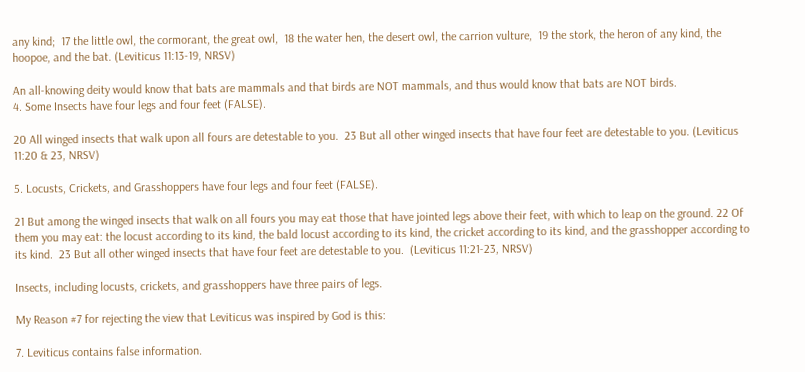any kind;  17 the little owl, the cormorant, the great owl,  18 the water hen, the desert owl, the carrion vulture,  19 the stork, the heron of any kind, the hoopoe, and the bat. (Leviticus 11:13-19, NRSV)

An all-knowing deity would know that bats are mammals and that birds are NOT mammals, and thus would know that bats are NOT birds.
4. Some Insects have four legs and four feet (FALSE).

20 All winged insects that walk upon all fours are detestable to you.  23 But all other winged insects that have four feet are detestable to you. (Leviticus 11:20 & 23, NRSV)

5. Locusts, Crickets, and Grasshoppers have four legs and four feet (FALSE).

21 But among the winged insects that walk on all fours you may eat those that have jointed legs above their feet, with which to leap on the ground. 22 Of them you may eat: the locust according to its kind, the bald locust according to its kind, the cricket according to its kind, and the grasshopper according to its kind.  23 But all other winged insects that have four feet are detestable to you.  (Leviticus 11:21-23, NRSV)

Insects, including locusts, crickets, and grasshoppers have three pairs of legs.

My Reason #7 for rejecting the view that Leviticus was inspired by God is this:

7. Leviticus contains false information.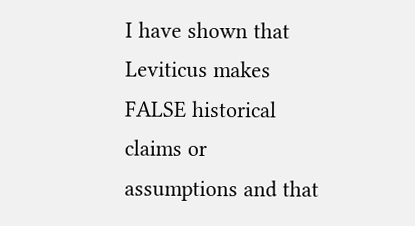I have shown that Leviticus makes FALSE historical claims or assumptions and that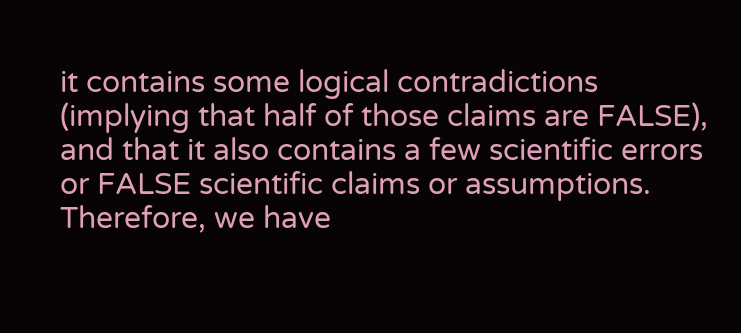it contains some logical contradictions (implying that half of those claims are FALSE), and that it also contains a few scientific errors or FALSE scientific claims or assumptions.  Therefore, we have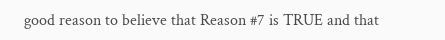good reason to believe that Reason #7 is TRUE and that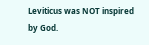Leviticus was NOT inspired by God.